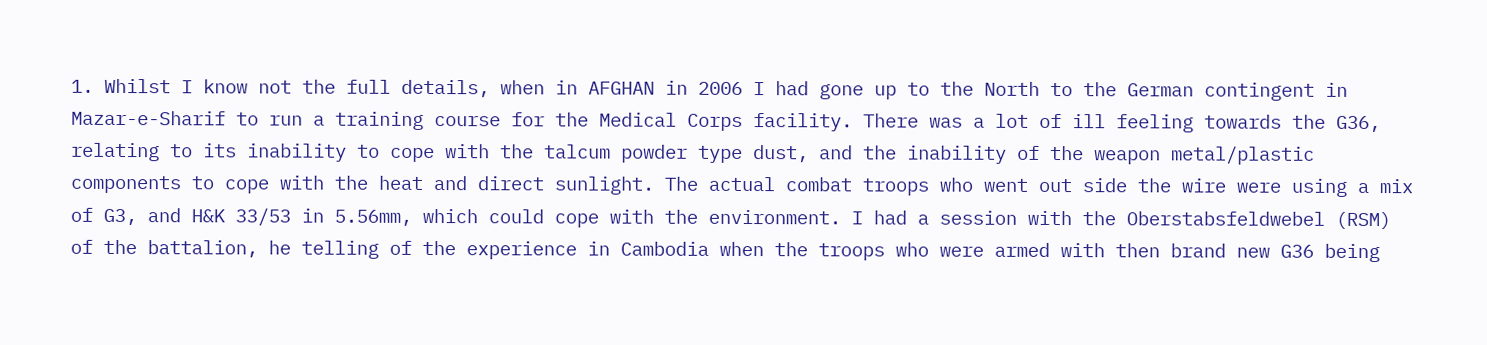1. Whilst I know not the full details, when in AFGHAN in 2006 I had gone up to the North to the German contingent in Mazar-e-Sharif to run a training course for the Medical Corps facility. There was a lot of ill feeling towards the G36, relating to its inability to cope with the talcum powder type dust, and the inability of the weapon metal/plastic components to cope with the heat and direct sunlight. The actual combat troops who went out side the wire were using a mix of G3, and H&K 33/53 in 5.56mm, which could cope with the environment. I had a session with the Oberstabsfeldwebel (RSM) of the battalion, he telling of the experience in Cambodia when the troops who were armed with then brand new G36 being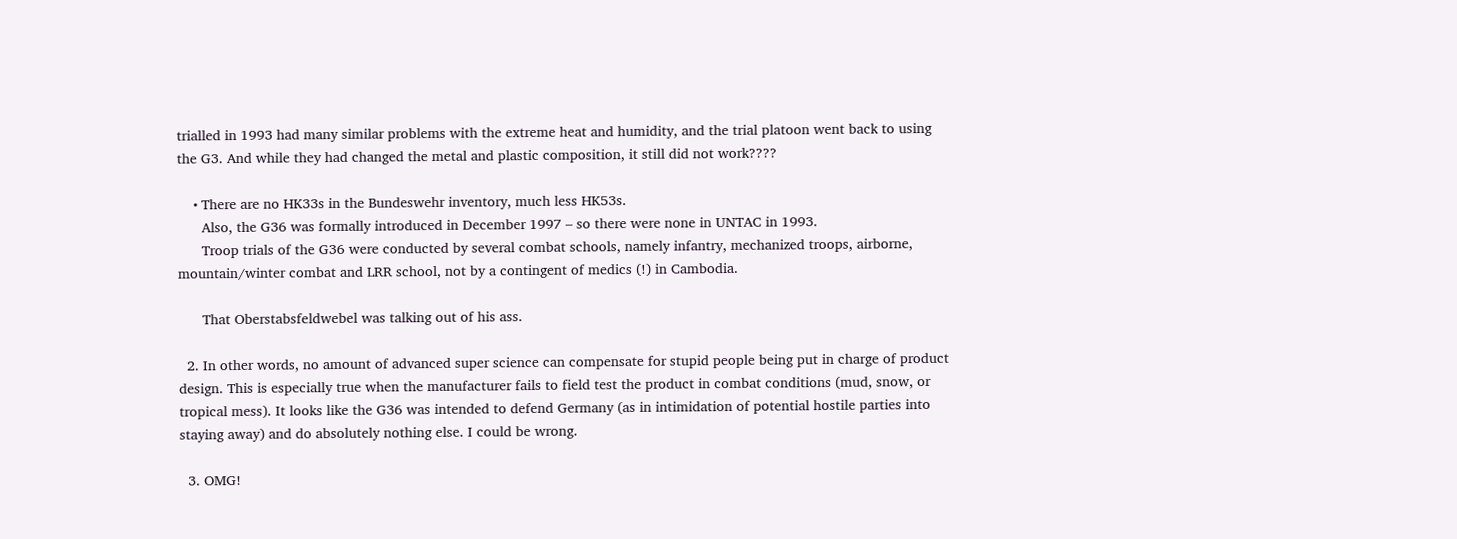trialled in 1993 had many similar problems with the extreme heat and humidity, and the trial platoon went back to using the G3. And while they had changed the metal and plastic composition, it still did not work????

    • There are no HK33s in the Bundeswehr inventory, much less HK53s.
      Also, the G36 was formally introduced in December 1997 – so there were none in UNTAC in 1993.
      Troop trials of the G36 were conducted by several combat schools, namely infantry, mechanized troops, airborne, mountain/winter combat and LRR school, not by a contingent of medics (!) in Cambodia.

      That Oberstabsfeldwebel was talking out of his ass.

  2. In other words, no amount of advanced super science can compensate for stupid people being put in charge of product design. This is especially true when the manufacturer fails to field test the product in combat conditions (mud, snow, or tropical mess). It looks like the G36 was intended to defend Germany (as in intimidation of potential hostile parties into staying away) and do absolutely nothing else. I could be wrong.

  3. OMG!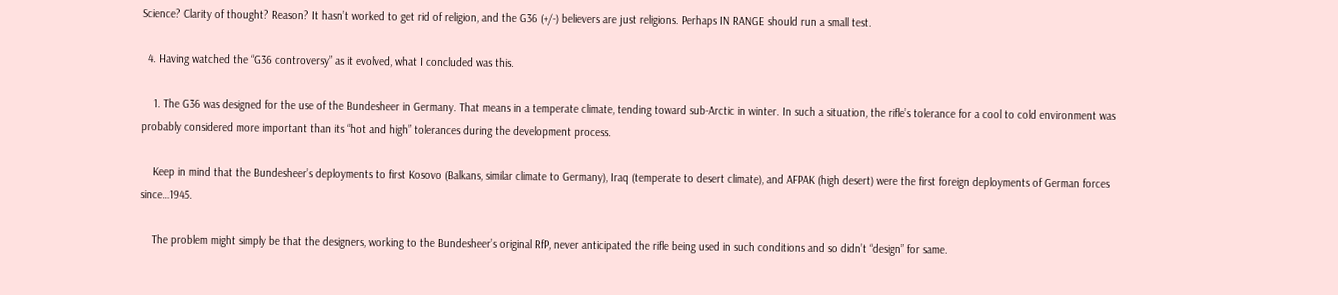Science? Clarity of thought? Reason? It hasn’t worked to get rid of religion, and the G36 (+/-) believers are just religions. Perhaps IN RANGE should run a small test.

  4. Having watched the “G36 controversy” as it evolved, what I concluded was this.

    1. The G36 was designed for the use of the Bundesheer in Germany. That means in a temperate climate, tending toward sub-Arctic in winter. In such a situation, the rifle’s tolerance for a cool to cold environment was probably considered more important than its “hot and high” tolerances during the development process.

    Keep in mind that the Bundesheer’s deployments to first Kosovo (Balkans, similar climate to Germany), Iraq (temperate to desert climate), and AFPAK (high desert) were the first foreign deployments of German forces since…1945.

    The problem might simply be that the designers, working to the Bundesheer’s original RfP, never anticipated the rifle being used in such conditions and so didn’t “design” for same.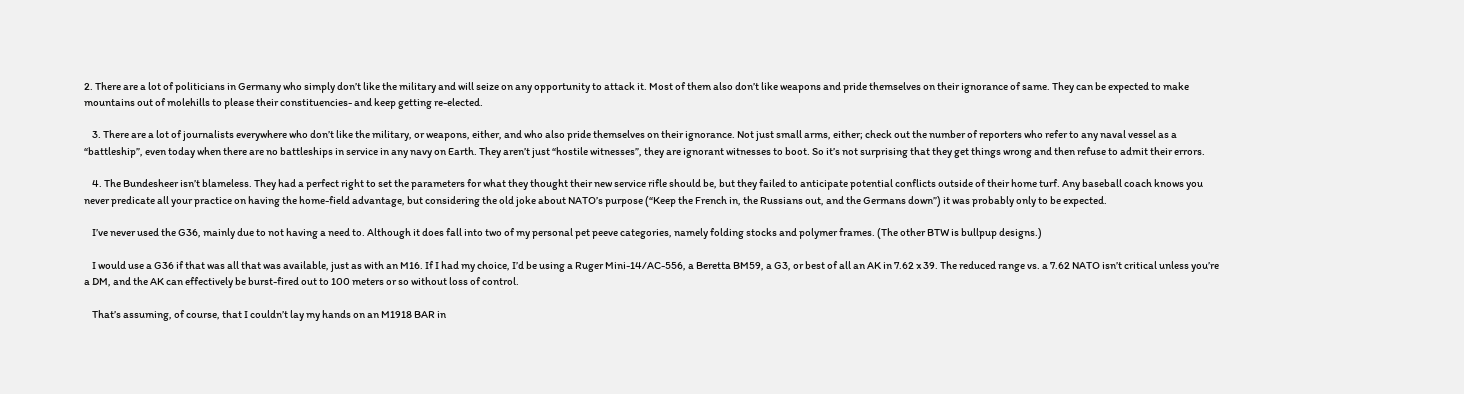2. There are a lot of politicians in Germany who simply don’t like the military and will seize on any opportunity to attack it. Most of them also don’t like weapons and pride themselves on their ignorance of same. They can be expected to make mountains out of molehills to please their constituencies- and keep getting re-elected.

    3. There are a lot of journalists everywhere who don’t like the military, or weapons, either, and who also pride themselves on their ignorance. Not just small arms, either; check out the number of reporters who refer to any naval vessel as a “battleship”, even today when there are no battleships in service in any navy on Earth. They aren’t just “hostile witnesses”, they are ignorant witnesses to boot. So it’s not surprising that they get things wrong and then refuse to admit their errors.

    4. The Bundesheer isn’t blameless. They had a perfect right to set the parameters for what they thought their new service rifle should be, but they failed to anticipate potential conflicts outside of their home turf. Any baseball coach knows you never predicate all your practice on having the home-field advantage, but considering the old joke about NATO’s purpose (“Keep the French in, the Russians out, and the Germans down”) it was probably only to be expected.

    I’ve never used the G36, mainly due to not having a need to. Although it does fall into two of my personal pet peeve categories, namely folding stocks and polymer frames. (The other BTW is bullpup designs.)

    I would use a G36 if that was all that was available, just as with an M16. If I had my choice, I’d be using a Ruger Mini-14/AC-556, a Beretta BM59, a G3, or best of all an AK in 7.62 x 39. The reduced range vs. a 7.62 NATO isn’t critical unless you’re a DM, and the AK can effectively be burst-fired out to 100 meters or so without loss of control.

    That’s assuming, of course, that I couldn’t lay my hands on an M1918 BAR in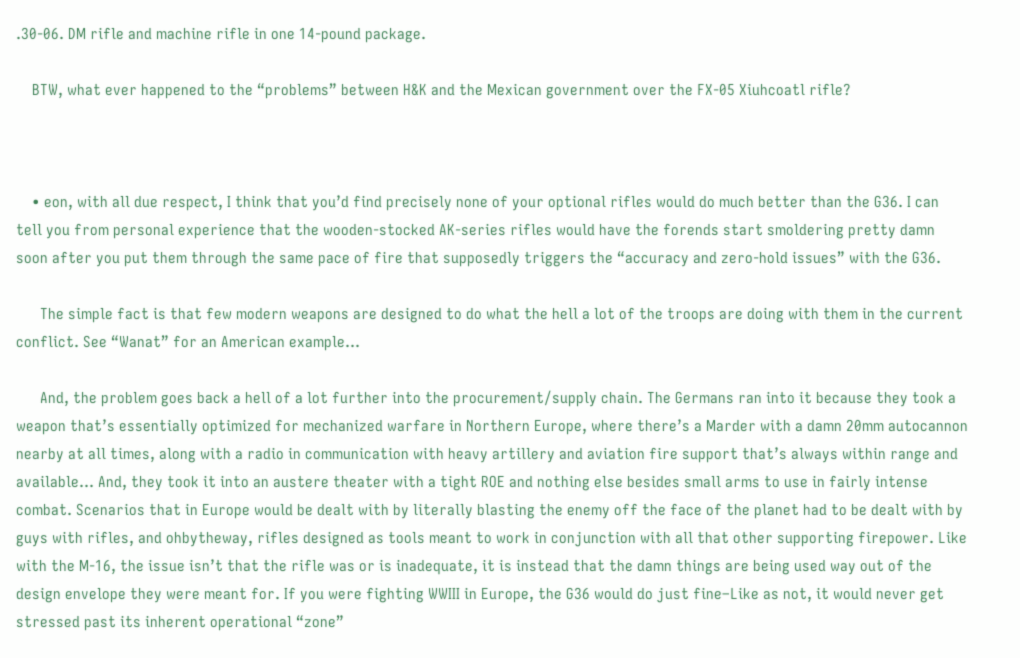.30-06. DM rifle and machine rifle in one 14-pound package.

    BTW, what ever happened to the “problems” between H&K and the Mexican government over the FX-05 Xiuhcoatl rifle?



    • eon, with all due respect, I think that you’d find precisely none of your optional rifles would do much better than the G36. I can tell you from personal experience that the wooden-stocked AK-series rifles would have the forends start smoldering pretty damn soon after you put them through the same pace of fire that supposedly triggers the “accuracy and zero-hold issues” with the G36.

      The simple fact is that few modern weapons are designed to do what the hell a lot of the troops are doing with them in the current conflict. See “Wanat” for an American example…

      And, the problem goes back a hell of a lot further into the procurement/supply chain. The Germans ran into it because they took a weapon that’s essentially optimized for mechanized warfare in Northern Europe, where there’s a Marder with a damn 20mm autocannon nearby at all times, along with a radio in communication with heavy artillery and aviation fire support that’s always within range and available… And, they took it into an austere theater with a tight ROE and nothing else besides small arms to use in fairly intense combat. Scenarios that in Europe would be dealt with by literally blasting the enemy off the face of the planet had to be dealt with by guys with rifles, and ohbytheway, rifles designed as tools meant to work in conjunction with all that other supporting firepower. Like with the M-16, the issue isn’t that the rifle was or is inadequate, it is instead that the damn things are being used way out of the design envelope they were meant for. If you were fighting WWIII in Europe, the G36 would do just fine–Like as not, it would never get stressed past its inherent operational “zone”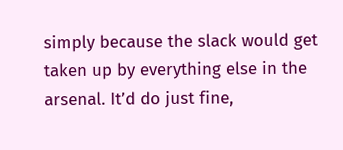simply because the slack would get taken up by everything else in the arsenal. It’d do just fine,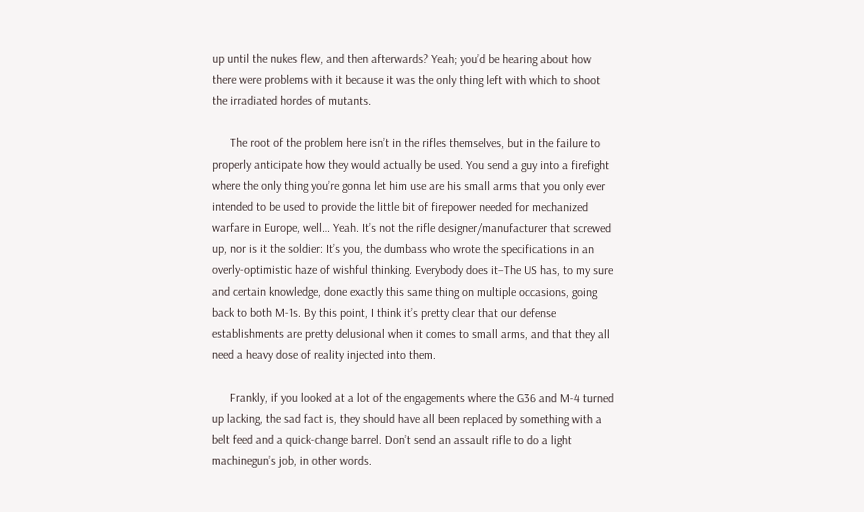up until the nukes flew, and then afterwards? Yeah; you’d be hearing about how there were problems with it because it was the only thing left with which to shoot the irradiated hordes of mutants.

      The root of the problem here isn’t in the rifles themselves, but in the failure to properly anticipate how they would actually be used. You send a guy into a firefight where the only thing you’re gonna let him use are his small arms that you only ever intended to be used to provide the little bit of firepower needed for mechanized warfare in Europe, well… Yeah. It’s not the rifle designer/manufacturer that screwed up, nor is it the soldier: It’s you, the dumbass who wrote the specifications in an overly-optimistic haze of wishful thinking. Everybody does it–The US has, to my sure and certain knowledge, done exactly this same thing on multiple occasions, going back to both M-1s. By this point, I think it’s pretty clear that our defense establishments are pretty delusional when it comes to small arms, and that they all need a heavy dose of reality injected into them.

      Frankly, if you looked at a lot of the engagements where the G36 and M-4 turned up lacking, the sad fact is, they should have all been replaced by something with a belt feed and a quick-change barrel. Don’t send an assault rifle to do a light machinegun’s job, in other words.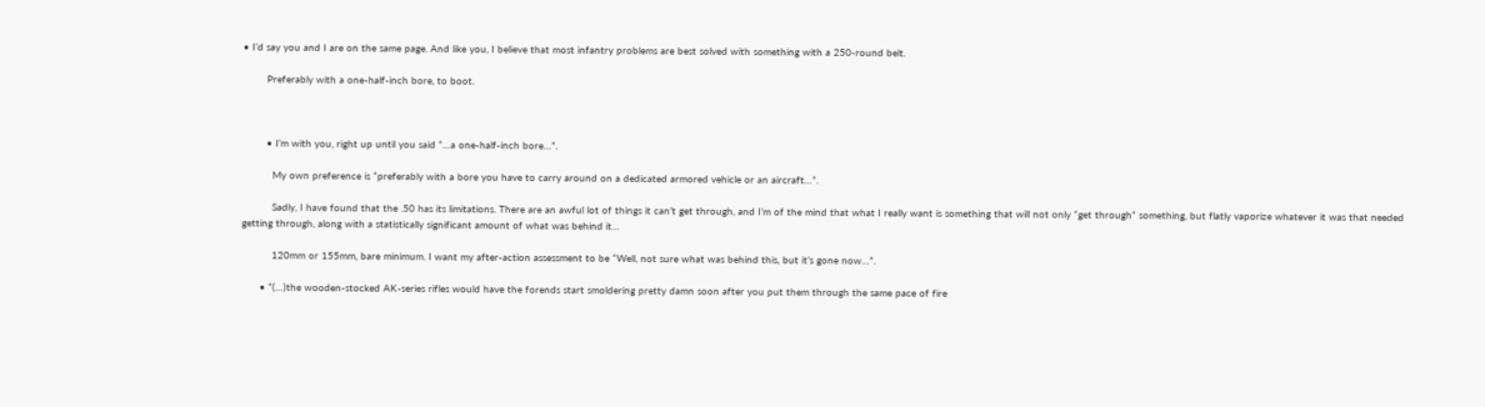• I’d say you and I are on the same page. And like you, I believe that most infantry problems are best solved with something with a 250-round belt.

        Preferably with a one-half-inch bore, to boot.



        • I’m with you, right up until you said “…a one-half-inch bore…”.

          My own preference is “preferably with a bore you have to carry around on a dedicated armored vehicle or an aircraft…”.

          Sadly, I have found that the .50 has its limitations. There are an awful lot of things it can’t get through, and I’m of the mind that what I really want is something that will not only “get through” something, but flatly vaporize whatever it was that needed getting through, along with a statistically significant amount of what was behind it…

          120mm or 155mm, bare minimum. I want my after-action assessment to be “Well, not sure what was behind this, but it’s gone now…”.

      • “(…)the wooden-stocked AK-series rifles would have the forends start smoldering pretty damn soon after you put them through the same pace of fire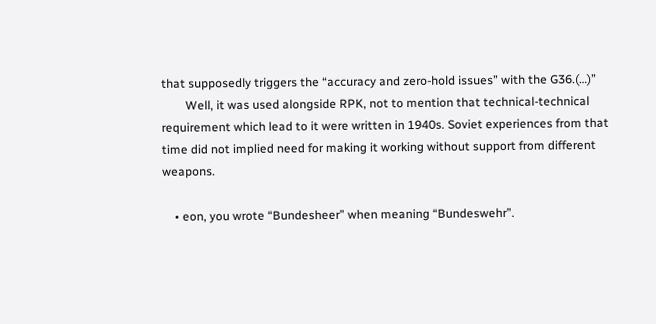that supposedly triggers the “accuracy and zero-hold issues” with the G36.(…)”
        Well, it was used alongside RPK, not to mention that technical-technical requirement which lead to it were written in 1940s. Soviet experiences from that time did not implied need for making it working without support from different weapons.

    • eon, you wrote “Bundesheer” when meaning “Bundeswehr”.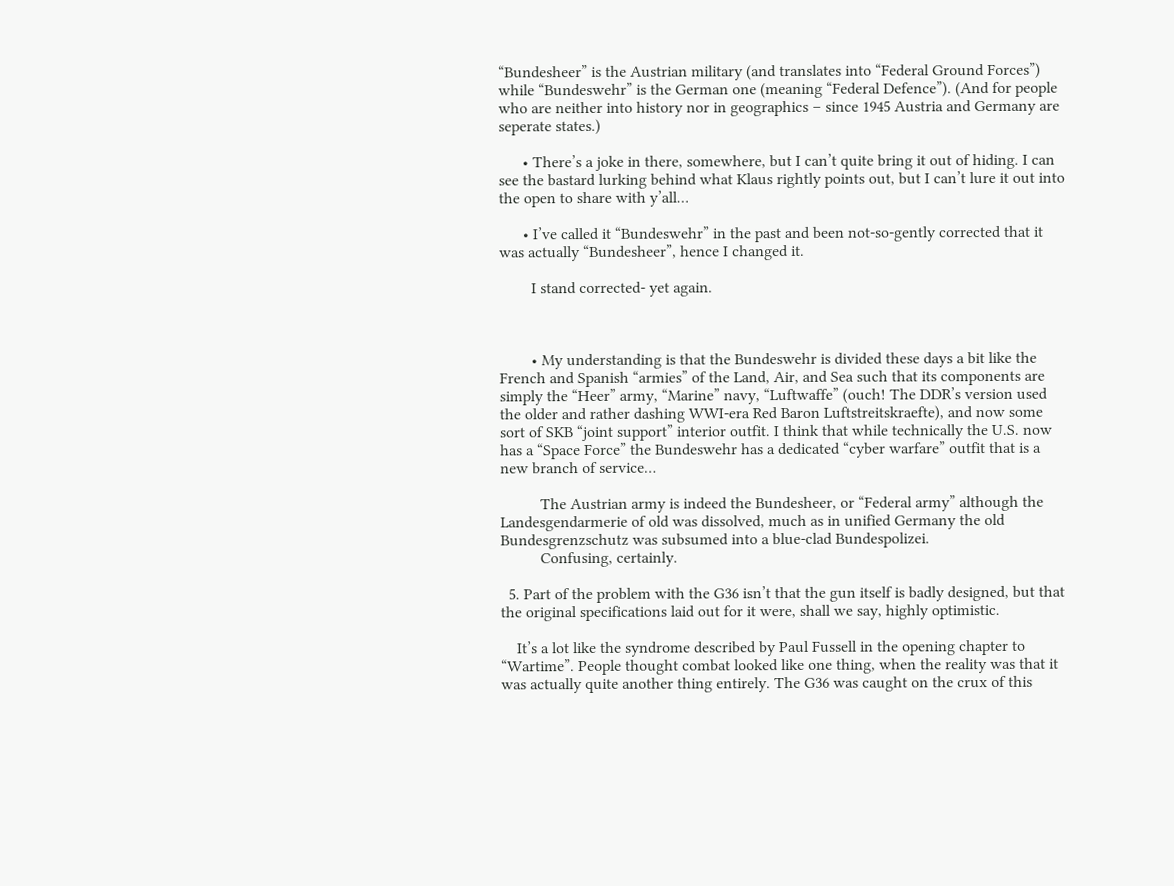“Bundesheer” is the Austrian military (and translates into “Federal Ground Forces”) while “Bundeswehr” is the German one (meaning “Federal Defence”). (And for people who are neither into history nor in geographics – since 1945 Austria and Germany are seperate states.)

      • There’s a joke in there, somewhere, but I can’t quite bring it out of hiding. I can see the bastard lurking behind what Klaus rightly points out, but I can’t lure it out into the open to share with y’all…

      • I’ve called it “Bundeswehr” in the past and been not-so-gently corrected that it was actually “Bundesheer”, hence I changed it.

        I stand corrected- yet again.



        • My understanding is that the Bundeswehr is divided these days a bit like the French and Spanish “armies” of the Land, Air, and Sea such that its components are simply the “Heer” army, “Marine” navy, “Luftwaffe” (ouch! The DDR’s version used the older and rather dashing WWI-era Red Baron Luftstreitskraefte), and now some sort of SKB “joint support” interior outfit. I think that while technically the U.S. now has a “Space Force” the Bundeswehr has a dedicated “cyber warfare” outfit that is a new branch of service…

          The Austrian army is indeed the Bundesheer, or “Federal army” although the Landesgendarmerie of old was dissolved, much as in unified Germany the old Bundesgrenzschutz was subsumed into a blue-clad Bundespolizei.
          Confusing, certainly.

  5. Part of the problem with the G36 isn’t that the gun itself is badly designed, but that the original specifications laid out for it were, shall we say, highly optimistic.

    It’s a lot like the syndrome described by Paul Fussell in the opening chapter to “Wartime”. People thought combat looked like one thing, when the reality was that it was actually quite another thing entirely. The G36 was caught on the crux of this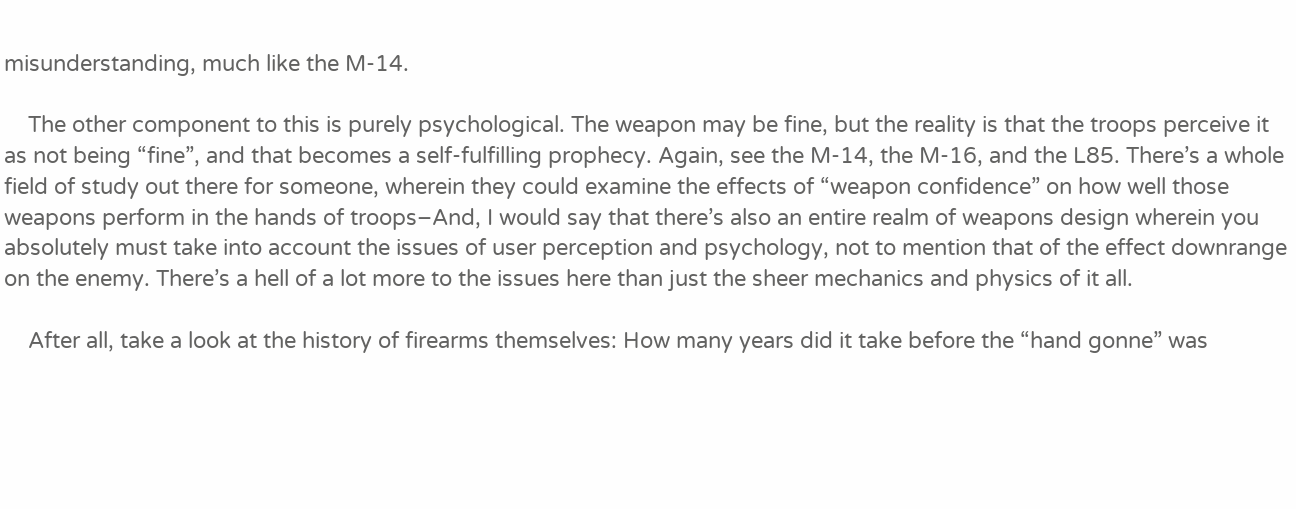misunderstanding, much like the M-14.

    The other component to this is purely psychological. The weapon may be fine, but the reality is that the troops perceive it as not being “fine”, and that becomes a self-fulfilling prophecy. Again, see the M-14, the M-16, and the L85. There’s a whole field of study out there for someone, wherein they could examine the effects of “weapon confidence” on how well those weapons perform in the hands of troops–And, I would say that there’s also an entire realm of weapons design wherein you absolutely must take into account the issues of user perception and psychology, not to mention that of the effect downrange on the enemy. There’s a hell of a lot more to the issues here than just the sheer mechanics and physics of it all.

    After all, take a look at the history of firearms themselves: How many years did it take before the “hand gonne” was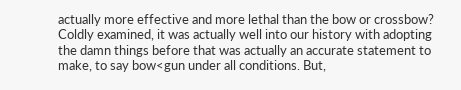actually more effective and more lethal than the bow or crossbow? Coldly examined, it was actually well into our history with adopting the damn things before that was actually an accurate statement to make, to say bow<gun under all conditions. But,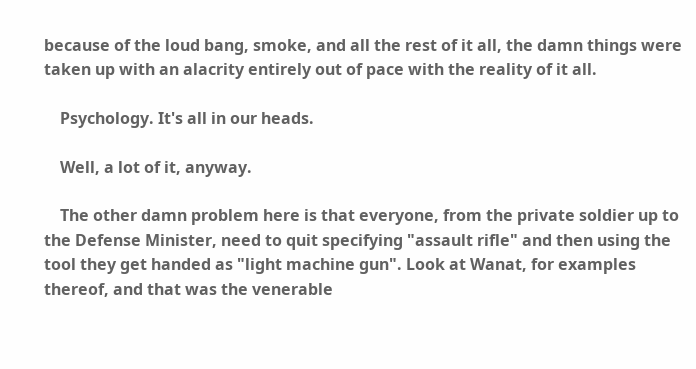because of the loud bang, smoke, and all the rest of it all, the damn things were taken up with an alacrity entirely out of pace with the reality of it all.

    Psychology. It's all in our heads.

    Well, a lot of it, anyway.

    The other damn problem here is that everyone, from the private soldier up to the Defense Minister, need to quit specifying "assault rifle" and then using the tool they get handed as "light machine gun". Look at Wanat, for examples thereof, and that was the venerable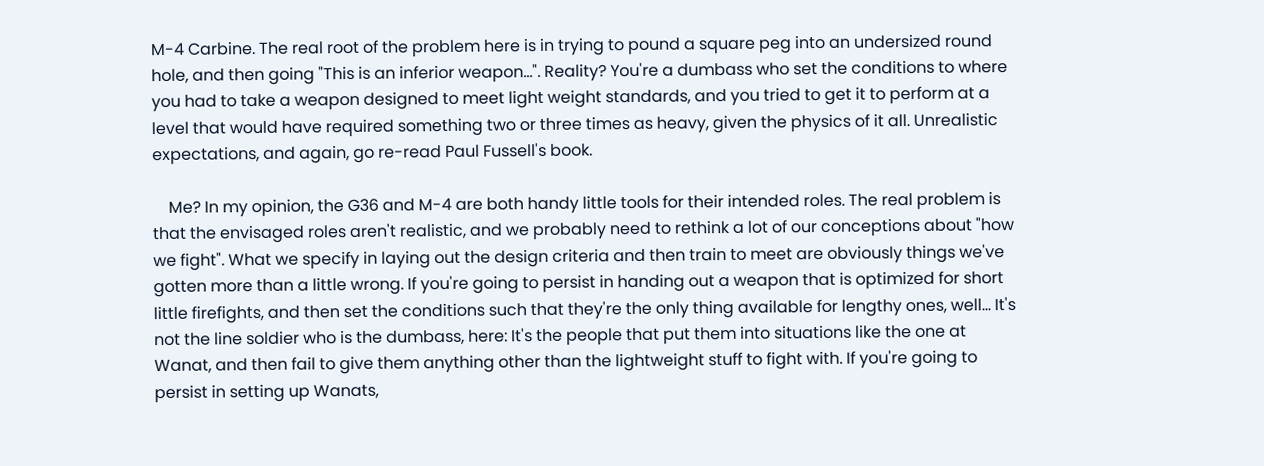M-4 Carbine. The real root of the problem here is in trying to pound a square peg into an undersized round hole, and then going "This is an inferior weapon…". Reality? You're a dumbass who set the conditions to where you had to take a weapon designed to meet light weight standards, and you tried to get it to perform at a level that would have required something two or three times as heavy, given the physics of it all. Unrealistic expectations, and again, go re-read Paul Fussell's book.

    Me? In my opinion, the G36 and M-4 are both handy little tools for their intended roles. The real problem is that the envisaged roles aren't realistic, and we probably need to rethink a lot of our conceptions about "how we fight". What we specify in laying out the design criteria and then train to meet are obviously things we've gotten more than a little wrong. If you're going to persist in handing out a weapon that is optimized for short little firefights, and then set the conditions such that they're the only thing available for lengthy ones, well… It's not the line soldier who is the dumbass, here: It's the people that put them into situations like the one at Wanat, and then fail to give them anything other than the lightweight stuff to fight with. If you're going to persist in setting up Wanats,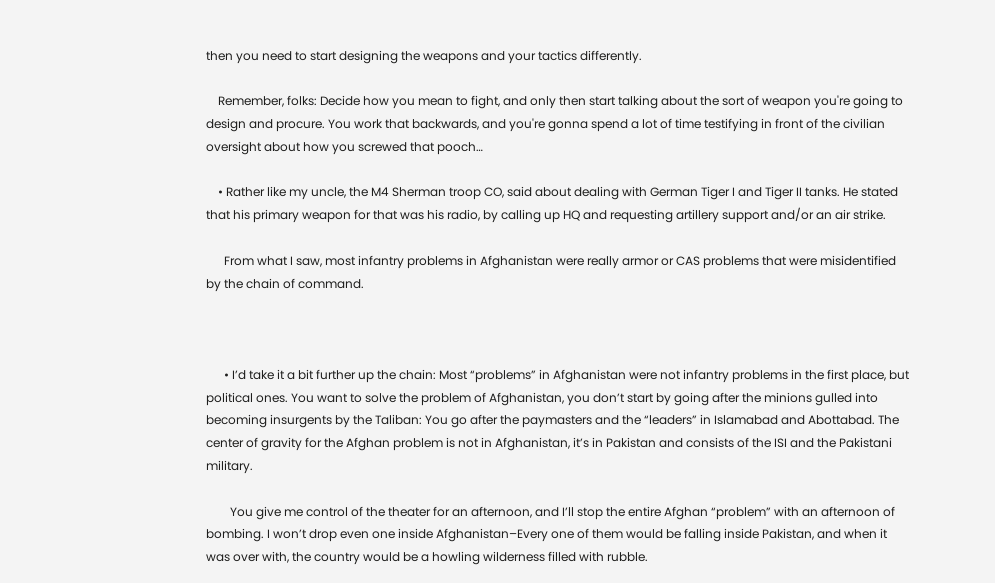then you need to start designing the weapons and your tactics differently.

    Remember, folks: Decide how you mean to fight, and only then start talking about the sort of weapon you're going to design and procure. You work that backwards, and you're gonna spend a lot of time testifying in front of the civilian oversight about how you screwed that pooch…

    • Rather like my uncle, the M4 Sherman troop CO, said about dealing with German Tiger I and Tiger II tanks. He stated that his primary weapon for that was his radio, by calling up HQ and requesting artillery support and/or an air strike.

      From what I saw, most infantry problems in Afghanistan were really armor or CAS problems that were misidentified by the chain of command.



      • I’d take it a bit further up the chain: Most “problems” in Afghanistan were not infantry problems in the first place, but political ones. You want to solve the problem of Afghanistan, you don’t start by going after the minions gulled into becoming insurgents by the Taliban: You go after the paymasters and the “leaders” in Islamabad and Abottabad. The center of gravity for the Afghan problem is not in Afghanistan, it’s in Pakistan and consists of the ISI and the Pakistani military.

        You give me control of the theater for an afternoon, and I’ll stop the entire Afghan “problem” with an afternoon of bombing. I won’t drop even one inside Afghanistan–Every one of them would be falling inside Pakistan, and when it was over with, the country would be a howling wilderness filled with rubble.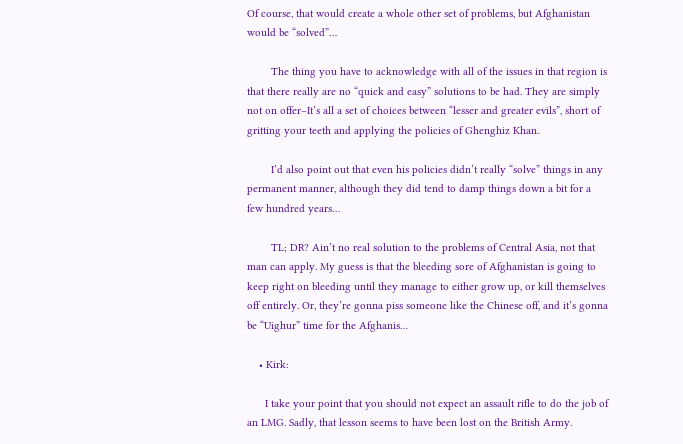Of course, that would create a whole other set of problems, but Afghanistan would be “solved”…

        The thing you have to acknowledge with all of the issues in that region is that there really are no “quick and easy” solutions to be had. They are simply not on offer–It’s all a set of choices between “lesser and greater evils”, short of gritting your teeth and applying the policies of Ghenghiz Khan.

        I’d also point out that even his policies didn’t really “solve” things in any permanent manner, although they did tend to damp things down a bit for a few hundred years…

        TL; DR? Ain’t no real solution to the problems of Central Asia, not that man can apply. My guess is that the bleeding sore of Afghanistan is going to keep right on bleeding until they manage to either grow up, or kill themselves off entirely. Or, they’re gonna piss someone like the Chinese off, and it’s gonna be “Uighur” time for the Afghanis…

    • Kirk:

      I take your point that you should not expect an assault rifle to do the job of an LMG. Sadly, that lesson seems to have been lost on the British Army.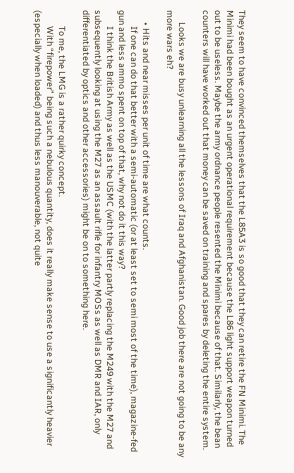They seem to have convinced themselves that the L85A3 is so good that they can retire the FN Minimi. The Minimi had been bought as an urgent operational requirement because the L86 light support weapon turned out to be useless. Maybe the army ordnance people resented the Minimi because of that. Similarly, the bean counters will have worked out that money can be saved on training and spares by deleting the entire system.

      Looks we are busy unlearning all the lessons of Iraq and Afghanistan. Good job there are not going to be any more wars eh?

      • Hits and near misses per unit of time are what counts.
        If one can do that better with a semi-automatic (or at least set to semi most of the time), magazine-fed gun and less ammo spent on top of that, why not do it this way?
        I think the British Army as well as the USMC (with the latter partly replacing the M249 with the M27 and subsequently looking at using the M27 as an assault rifle for infantry MOSs as well as DMR and IAR, only differentiated by optics and other accessories) might be on to something here.

        To me, the LMG is a rather quirky concept.
        With “firepower” being such a nebulous quantity, does it really make sense to use a significantly heavier (especially when loaded) and thus less manouverable, not quite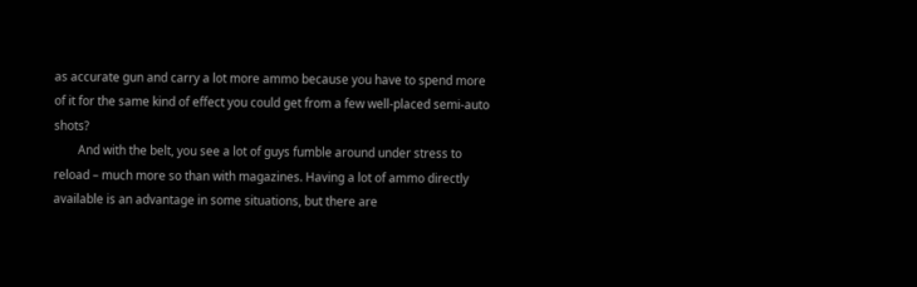as accurate gun and carry a lot more ammo because you have to spend more of it for the same kind of effect you could get from a few well-placed semi-auto shots?
        And with the belt, you see a lot of guys fumble around under stress to reload – much more so than with magazines. Having a lot of ammo directly available is an advantage in some situations, but there are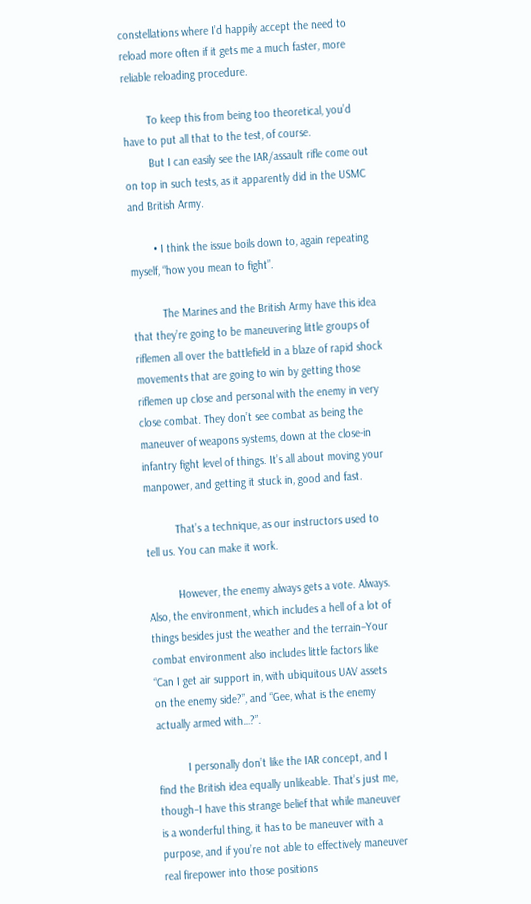constellations where I’d happily accept the need to reload more often if it gets me a much faster, more reliable reloading procedure.

        To keep this from being too theoretical, you’d have to put all that to the test, of course.
        But I can easily see the IAR/assault rifle come out on top in such tests, as it apparently did in the USMC and British Army.

        • I think the issue boils down to, again repeating myself, “how you mean to fight”.

          The Marines and the British Army have this idea that they’re going to be maneuvering little groups of riflemen all over the battlefield in a blaze of rapid shock movements that are going to win by getting those riflemen up close and personal with the enemy in very close combat. They don’t see combat as being the maneuver of weapons systems, down at the close-in infantry fight level of things. It’s all about moving your manpower, and getting it stuck in, good and fast.

          That’s a technique, as our instructors used to tell us. You can make it work.

          However, the enemy always gets a vote. Always. Also, the environment, which includes a hell of a lot of things besides just the weather and the terrain–Your combat environment also includes little factors like “Can I get air support in, with ubiquitous UAV assets on the enemy side?”, and “Gee, what is the enemy actually armed with…?”.

          I personally don’t like the IAR concept, and I find the British idea equally unlikeable. That’s just me, though–I have this strange belief that while maneuver is a wonderful thing, it has to be maneuver with a purpose, and if you’re not able to effectively maneuver real firepower into those positions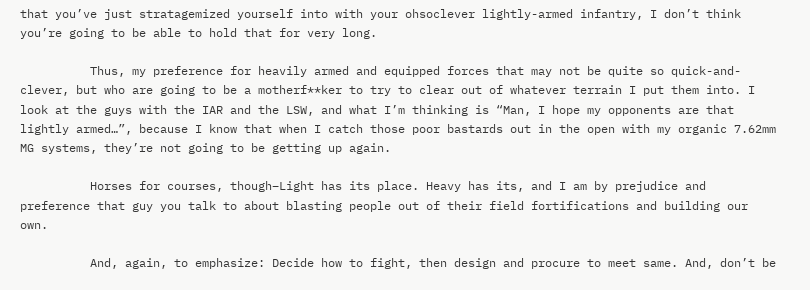that you’ve just stratagemized yourself into with your ohsoclever lightly-armed infantry, I don’t think you’re going to be able to hold that for very long.

          Thus, my preference for heavily armed and equipped forces that may not be quite so quick-and-clever, but who are going to be a motherf**ker to try to clear out of whatever terrain I put them into. I look at the guys with the IAR and the LSW, and what I’m thinking is “Man, I hope my opponents are that lightly armed…”, because I know that when I catch those poor bastards out in the open with my organic 7.62mm MG systems, they’re not going to be getting up again.

          Horses for courses, though–Light has its place. Heavy has its, and I am by prejudice and preference that guy you talk to about blasting people out of their field fortifications and building our own.

          And, again, to emphasize: Decide how to fight, then design and procure to meet same. And, don’t be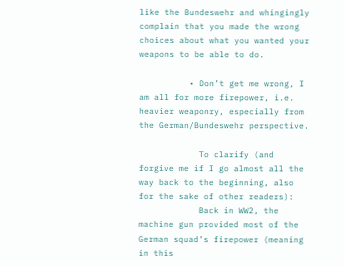like the Bundeswehr and whingingly complain that you made the wrong choices about what you wanted your weapons to be able to do.

          • Don’t get me wrong, I am all for more firepower, i.e. heavier weaponry, especially from the German/Bundeswehr perspective.

            To clarify (and forgive me if I go almost all the way back to the beginning, also for the sake of other readers):
            Back in WW2, the machine gun provided most of the German squad’s firepower (meaning in this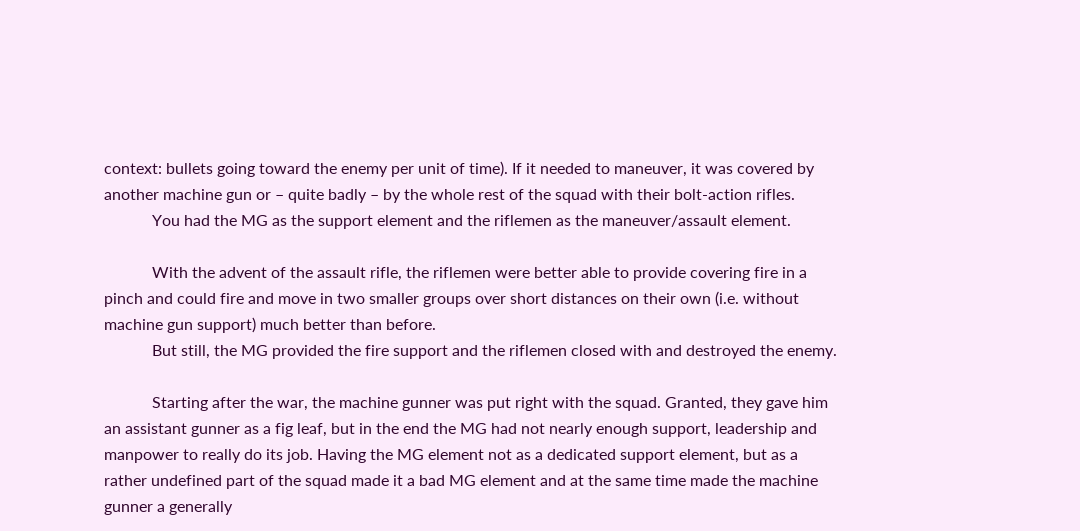context: bullets going toward the enemy per unit of time). If it needed to maneuver, it was covered by another machine gun or – quite badly – by the whole rest of the squad with their bolt-action rifles.
            You had the MG as the support element and the riflemen as the maneuver/assault element.

            With the advent of the assault rifle, the riflemen were better able to provide covering fire in a pinch and could fire and move in two smaller groups over short distances on their own (i.e. without machine gun support) much better than before.
            But still, the MG provided the fire support and the riflemen closed with and destroyed the enemy.

            Starting after the war, the machine gunner was put right with the squad. Granted, they gave him an assistant gunner as a fig leaf, but in the end the MG had not nearly enough support, leadership and manpower to really do its job. Having the MG element not as a dedicated support element, but as a rather undefined part of the squad made it a bad MG element and at the same time made the machine gunner a generally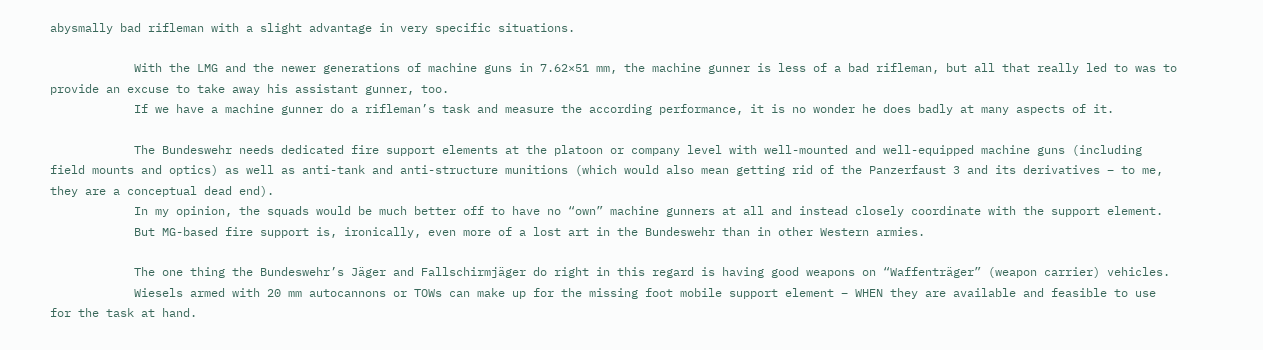abysmally bad rifleman with a slight advantage in very specific situations.

            With the LMG and the newer generations of machine guns in 7.62×51 mm, the machine gunner is less of a bad rifleman, but all that really led to was to provide an excuse to take away his assistant gunner, too.
            If we have a machine gunner do a rifleman’s task and measure the according performance, it is no wonder he does badly at many aspects of it.

            The Bundeswehr needs dedicated fire support elements at the platoon or company level with well-mounted and well-equipped machine guns (including field mounts and optics) as well as anti-tank and anti-structure munitions (which would also mean getting rid of the Panzerfaust 3 and its derivatives – to me, they are a conceptual dead end).
            In my opinion, the squads would be much better off to have no “own” machine gunners at all and instead closely coordinate with the support element.
            But MG-based fire support is, ironically, even more of a lost art in the Bundeswehr than in other Western armies.

            The one thing the Bundeswehr’s Jäger and Fallschirmjäger do right in this regard is having good weapons on “Waffenträger” (weapon carrier) vehicles.
            Wiesels armed with 20 mm autocannons or TOWs can make up for the missing foot mobile support element – WHEN they are available and feasible to use for the task at hand.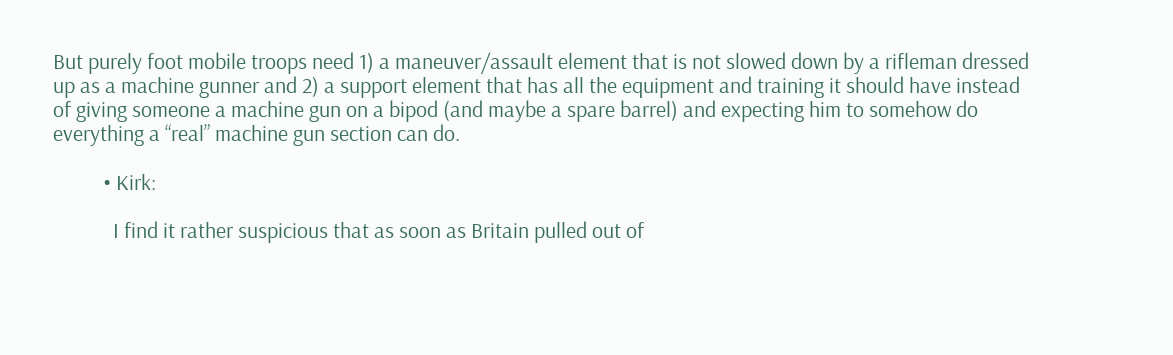But purely foot mobile troops need 1) a maneuver/assault element that is not slowed down by a rifleman dressed up as a machine gunner and 2) a support element that has all the equipment and training it should have instead of giving someone a machine gun on a bipod (and maybe a spare barrel) and expecting him to somehow do everything a “real” machine gun section can do.

          • Kirk:

            I find it rather suspicious that as soon as Britain pulled out of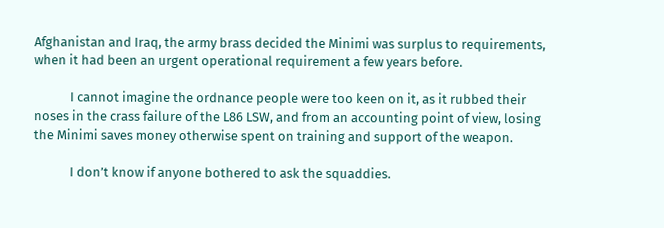Afghanistan and Iraq, the army brass decided the Minimi was surplus to requirements, when it had been an urgent operational requirement a few years before.

            I cannot imagine the ordnance people were too keen on it, as it rubbed their noses in the crass failure of the L86 LSW, and from an accounting point of view, losing the Minimi saves money otherwise spent on training and support of the weapon.

            I don’t know if anyone bothered to ask the squaddies.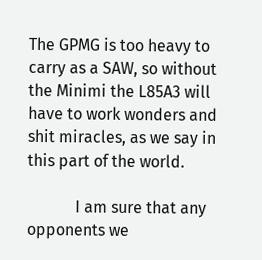The GPMG is too heavy to carry as a SAW, so without the Minimi the L85A3 will have to work wonders and shit miracles, as we say in this part of the world.

            I am sure that any opponents we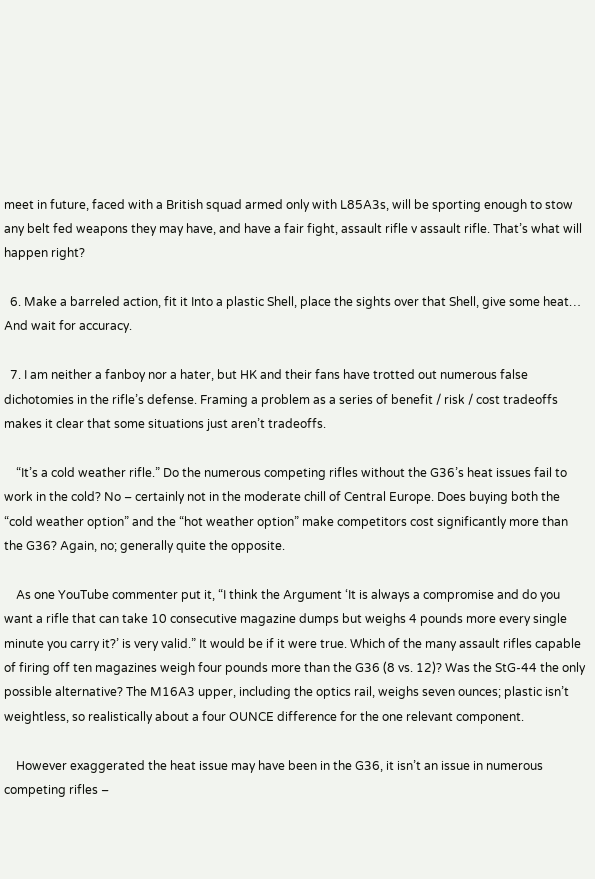meet in future, faced with a British squad armed only with L85A3s, will be sporting enough to stow any belt fed weapons they may have, and have a fair fight, assault rifle v assault rifle. That’s what will happen right?

  6. Make a barreled action, fit it Into a plastic Shell, place the sights over that Shell, give some heat… And wait for accuracy.

  7. I am neither a fanboy nor a hater, but HK and their fans have trotted out numerous false dichotomies in the rifle’s defense. Framing a problem as a series of benefit / risk / cost tradeoffs makes it clear that some situations just aren’t tradeoffs.

    “It’s a cold weather rifle.” Do the numerous competing rifles without the G36’s heat issues fail to work in the cold? No – certainly not in the moderate chill of Central Europe. Does buying both the “cold weather option” and the “hot weather option” make competitors cost significantly more than the G36? Again, no; generally quite the opposite.

    As one YouTube commenter put it, “I think the Argument ‘It is always a compromise and do you want a rifle that can take 10 consecutive magazine dumps but weighs 4 pounds more every single minute you carry it?’ is very valid.” It would be if it were true. Which of the many assault rifles capable of firing off ten magazines weigh four pounds more than the G36 (8 vs. 12)? Was the StG-44 the only possible alternative? The M16A3 upper, including the optics rail, weighs seven ounces; plastic isn’t weightless, so realistically about a four OUNCE difference for the one relevant component.

    However exaggerated the heat issue may have been in the G36, it isn’t an issue in numerous competing rifles –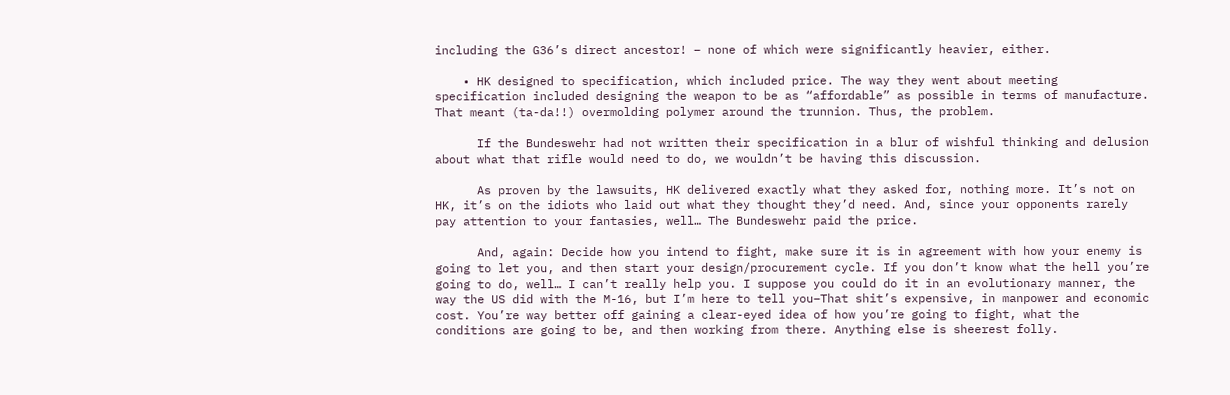including the G36’s direct ancestor! – none of which were significantly heavier, either.

    • HK designed to specification, which included price. The way they went about meeting specification included designing the weapon to be as “affordable” as possible in terms of manufacture. That meant (ta-da!!) overmolding polymer around the trunnion. Thus, the problem.

      If the Bundeswehr had not written their specification in a blur of wishful thinking and delusion about what that rifle would need to do, we wouldn’t be having this discussion.

      As proven by the lawsuits, HK delivered exactly what they asked for, nothing more. It’s not on HK, it’s on the idiots who laid out what they thought they’d need. And, since your opponents rarely pay attention to your fantasies, well… The Bundeswehr paid the price.

      And, again: Decide how you intend to fight, make sure it is in agreement with how your enemy is going to let you, and then start your design/procurement cycle. If you don’t know what the hell you’re going to do, well… I can’t really help you. I suppose you could do it in an evolutionary manner, the way the US did with the M-16, but I’m here to tell you–That shit’s expensive, in manpower and economic cost. You’re way better off gaining a clear-eyed idea of how you’re going to fight, what the conditions are going to be, and then working from there. Anything else is sheerest folly.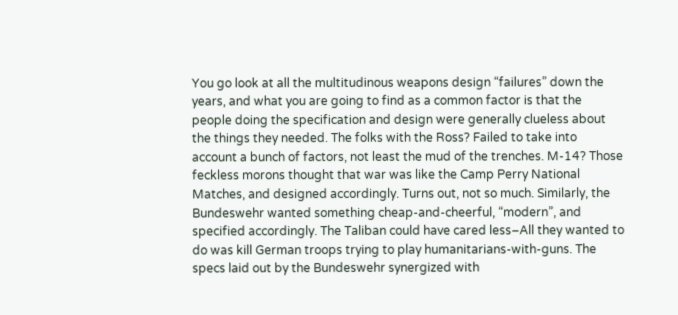You go look at all the multitudinous weapons design “failures” down the years, and what you are going to find as a common factor is that the people doing the specification and design were generally clueless about the things they needed. The folks with the Ross? Failed to take into account a bunch of factors, not least the mud of the trenches. M-14? Those feckless morons thought that war was like the Camp Perry National Matches, and designed accordingly. Turns out, not so much. Similarly, the Bundeswehr wanted something cheap-and-cheerful, “modern”, and specified accordingly. The Taliban could have cared less–All they wanted to do was kill German troops trying to play humanitarians-with-guns. The specs laid out by the Bundeswehr synergized with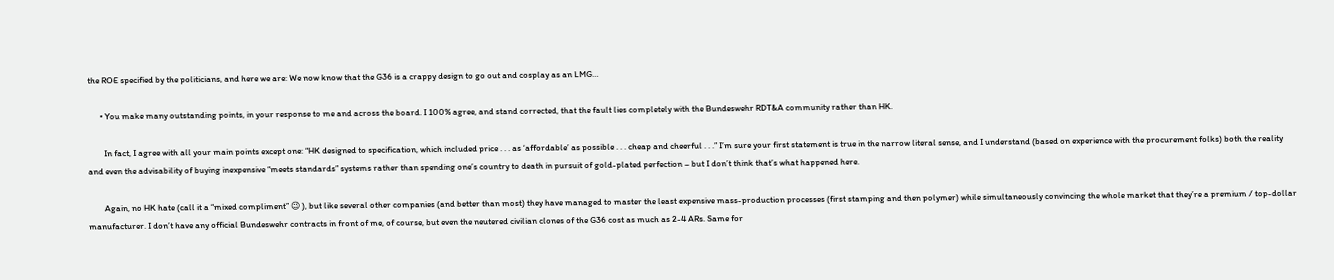the ROE specified by the politicians, and here we are: We now know that the G36 is a crappy design to go out and cosplay as an LMG…

      • You make many outstanding points, in your response to me and across the board. I 100% agree, and stand corrected, that the fault lies completely with the Bundeswehr RDT&A community rather than HK.

        In fact, I agree with all your main points except one: “HK designed to specification, which included price . . . as ‘affordable’ as possible . . . cheap and cheerful . . .” I’m sure your first statement is true in the narrow literal sense, and I understand (based on experience with the procurement folks) both the reality and even the advisability of buying inexpensive “meets standards” systems rather than spending one’s country to death in pursuit of gold-plated perfection – but I don’t think that’s what happened here.

        Again, no HK hate (call it a “mixed compliment” 😉 ), but like several other companies (and better than most) they have managed to master the least expensive mass-production processes (first stamping and then polymer) while simultaneously convincing the whole market that they’re a premium / top-dollar manufacturer. I don’t have any official Bundeswehr contracts in front of me, of course, but even the neutered civilian clones of the G36 cost as much as 2-4 ARs. Same for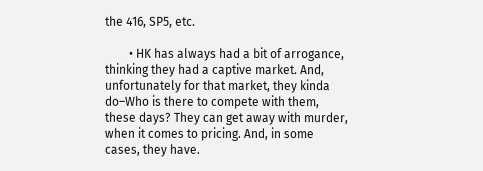the 416, SP5, etc.

        • HK has always had a bit of arrogance, thinking they had a captive market. And, unfortunately for that market, they kinda do–Who is there to compete with them, these days? They can get away with murder, when it comes to pricing. And, in some cases, they have.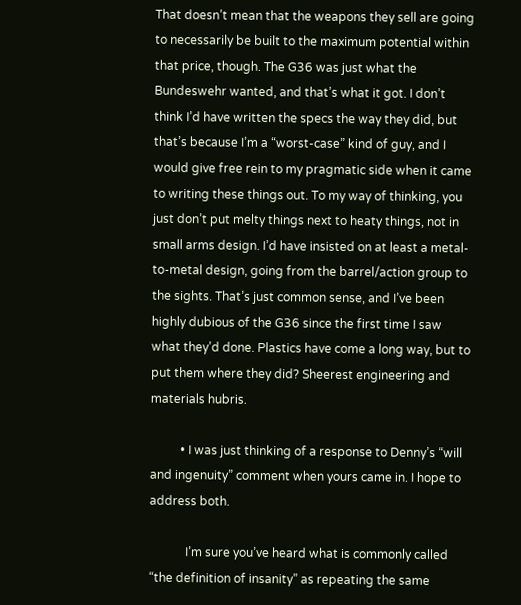That doesn’t mean that the weapons they sell are going to necessarily be built to the maximum potential within that price, though. The G36 was just what the Bundeswehr wanted, and that’s what it got. I don’t think I’d have written the specs the way they did, but that’s because I’m a “worst-case” kind of guy, and I would give free rein to my pragmatic side when it came to writing these things out. To my way of thinking, you just don’t put melty things next to heaty things, not in small arms design. I’d have insisted on at least a metal-to-metal design, going from the barrel/action group to the sights. That’s just common sense, and I’ve been highly dubious of the G36 since the first time I saw what they’d done. Plastics have come a long way, but to put them where they did? Sheerest engineering and materials hubris.

          • I was just thinking of a response to Denny’s “will and ingenuity” comment when yours came in. I hope to address both.

            I’m sure you’ve heard what is commonly called “the definition of insanity” as repeating the same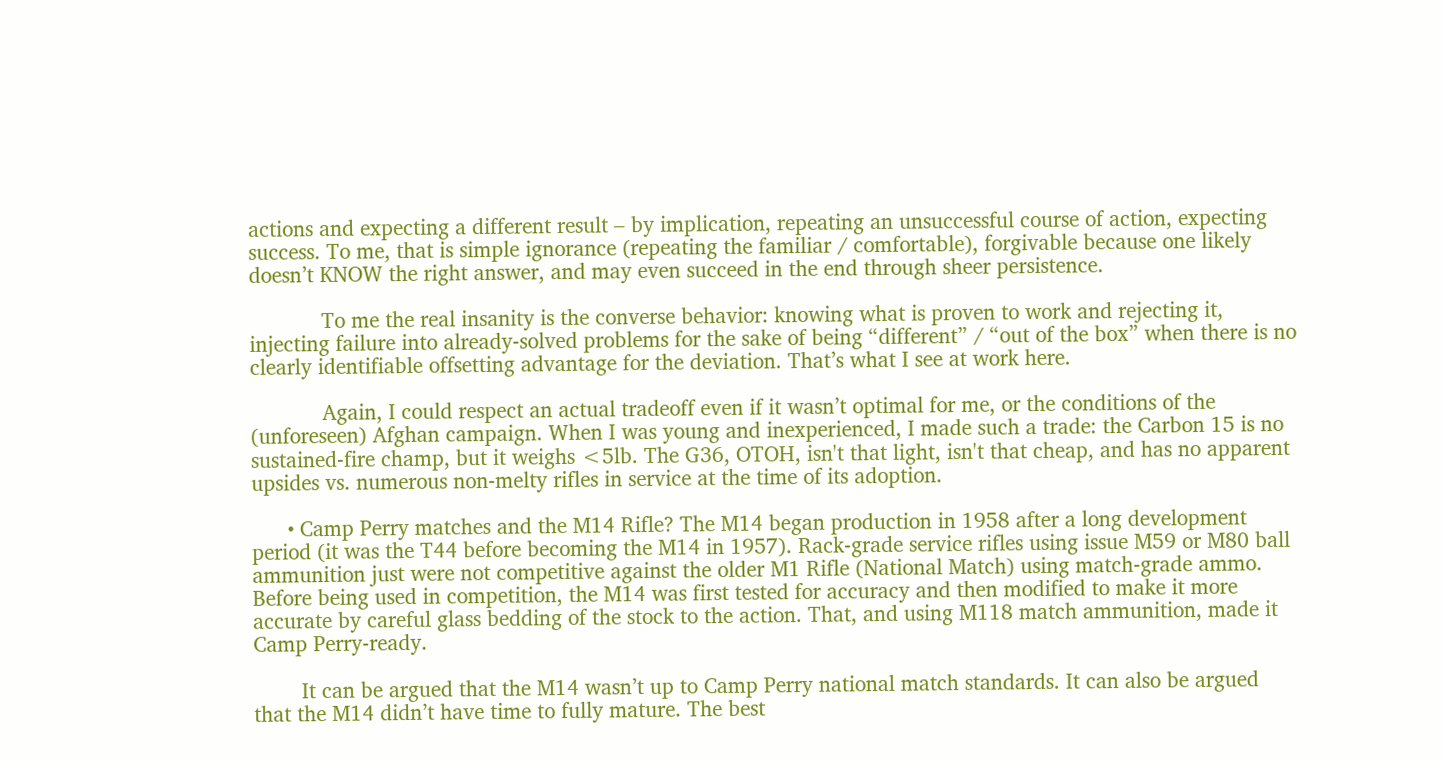actions and expecting a different result – by implication, repeating an unsuccessful course of action, expecting success. To me, that is simple ignorance (repeating the familiar / comfortable), forgivable because one likely doesn’t KNOW the right answer, and may even succeed in the end through sheer persistence.

            To me the real insanity is the converse behavior: knowing what is proven to work and rejecting it, injecting failure into already-solved problems for the sake of being “different” / “out of the box” when there is no clearly identifiable offsetting advantage for the deviation. That’s what I see at work here.

            Again, I could respect an actual tradeoff even if it wasn’t optimal for me, or the conditions of the (unforeseen) Afghan campaign. When I was young and inexperienced, I made such a trade: the Carbon 15 is no sustained-fire champ, but it weighs <5lb. The G36, OTOH, isn't that light, isn't that cheap, and has no apparent upsides vs. numerous non-melty rifles in service at the time of its adoption.

      • Camp Perry matches and the M14 Rifle? The M14 began production in 1958 after a long development period (it was the T44 before becoming the M14 in 1957). Rack-grade service rifles using issue M59 or M80 ball ammunition just were not competitive against the older M1 Rifle (National Match) using match-grade ammo. Before being used in competition, the M14 was first tested for accuracy and then modified to make it more accurate by careful glass bedding of the stock to the action. That, and using M118 match ammunition, made it Camp Perry-ready.

        It can be argued that the M14 wasn’t up to Camp Perry national match standards. It can also be argued that the M14 didn’t have time to fully mature. The best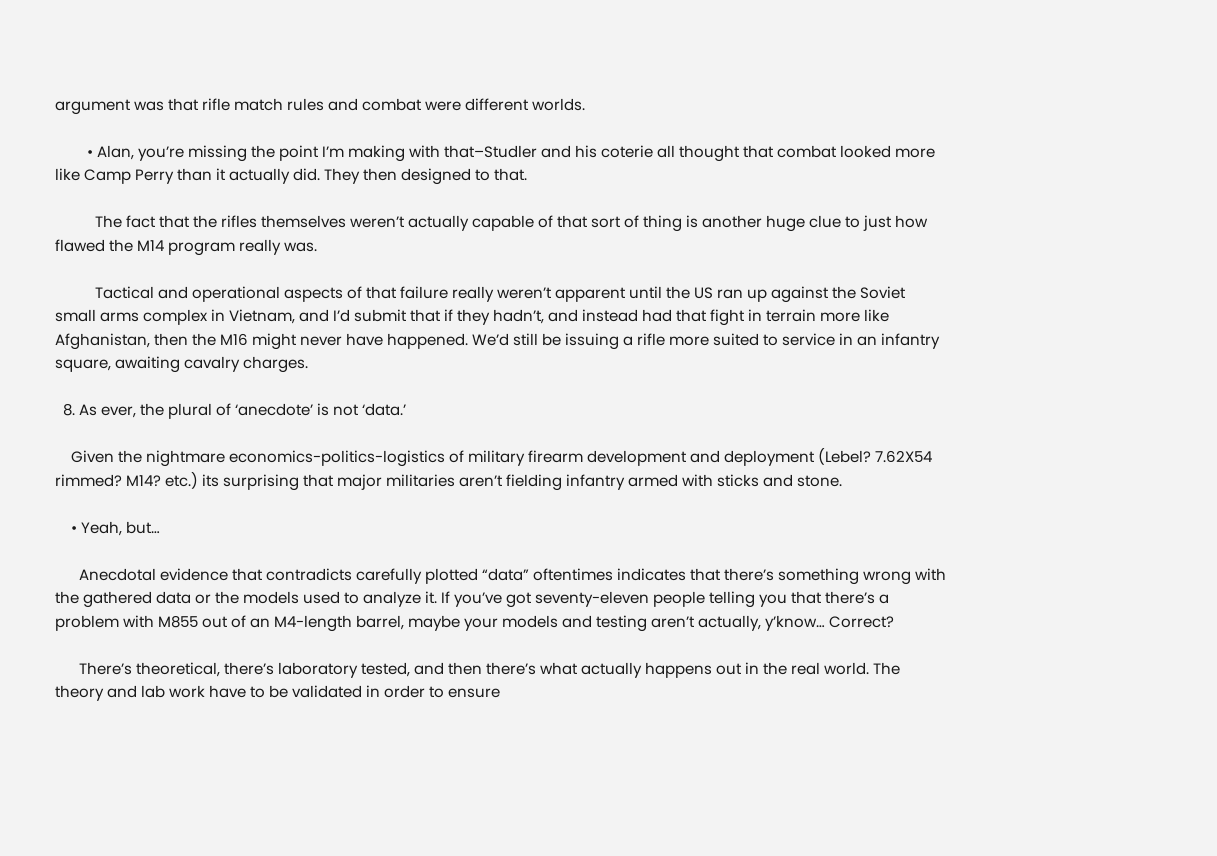argument was that rifle match rules and combat were different worlds.

        • Alan, you’re missing the point I’m making with that–Studler and his coterie all thought that combat looked more like Camp Perry than it actually did. They then designed to that.

          The fact that the rifles themselves weren’t actually capable of that sort of thing is another huge clue to just how flawed the M14 program really was.

          Tactical and operational aspects of that failure really weren’t apparent until the US ran up against the Soviet small arms complex in Vietnam, and I’d submit that if they hadn’t, and instead had that fight in terrain more like Afghanistan, then the M16 might never have happened. We’d still be issuing a rifle more suited to service in an infantry square, awaiting cavalry charges.

  8. As ever, the plural of ‘anecdote’ is not ‘data.’

    Given the nightmare economics-politics-logistics of military firearm development and deployment (Lebel? 7.62X54 rimmed? M14? etc.) its surprising that major militaries aren’t fielding infantry armed with sticks and stone.

    • Yeah, but…

      Anecdotal evidence that contradicts carefully plotted “data” oftentimes indicates that there’s something wrong with the gathered data or the models used to analyze it. If you’ve got seventy-eleven people telling you that there’s a problem with M855 out of an M4-length barrel, maybe your models and testing aren’t actually, y’know… Correct?

      There’s theoretical, there’s laboratory tested, and then there’s what actually happens out in the real world. The theory and lab work have to be validated in order to ensure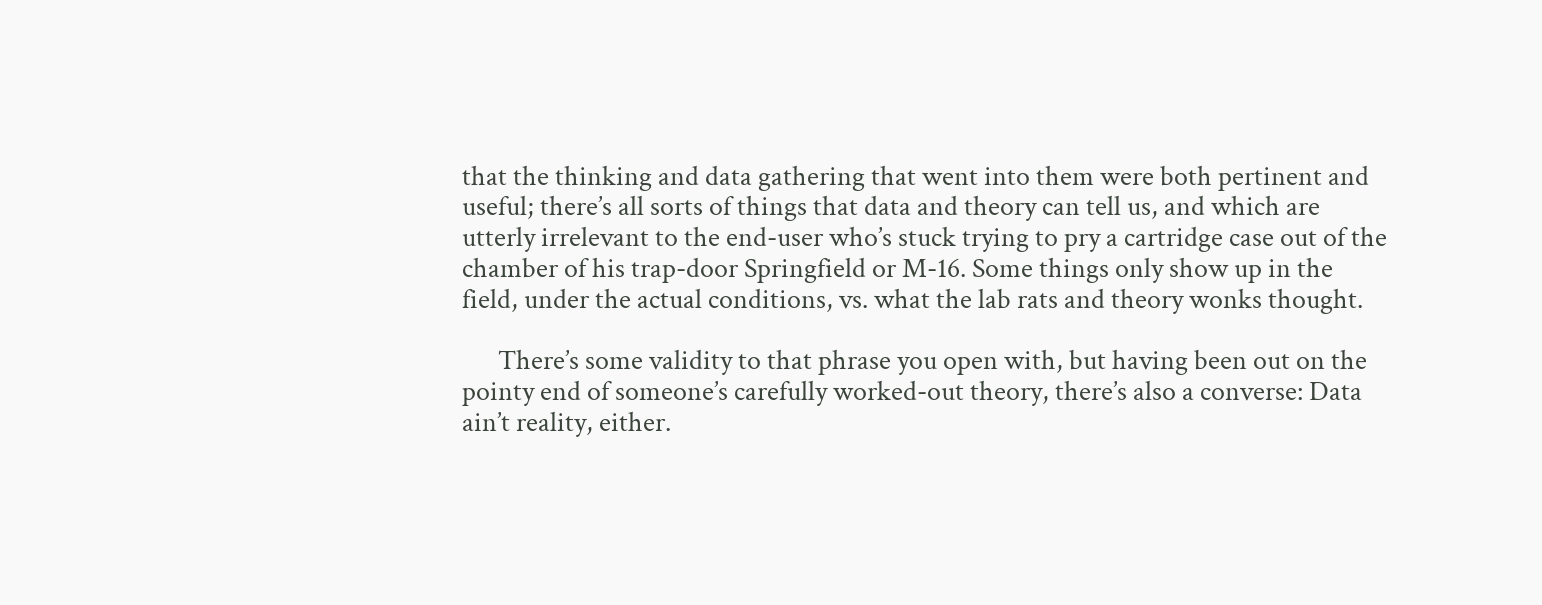that the thinking and data gathering that went into them were both pertinent and useful; there’s all sorts of things that data and theory can tell us, and which are utterly irrelevant to the end-user who’s stuck trying to pry a cartridge case out of the chamber of his trap-door Springfield or M-16. Some things only show up in the field, under the actual conditions, vs. what the lab rats and theory wonks thought.

      There’s some validity to that phrase you open with, but having been out on the pointy end of someone’s carefully worked-out theory, there’s also a converse: Data ain’t reality, either.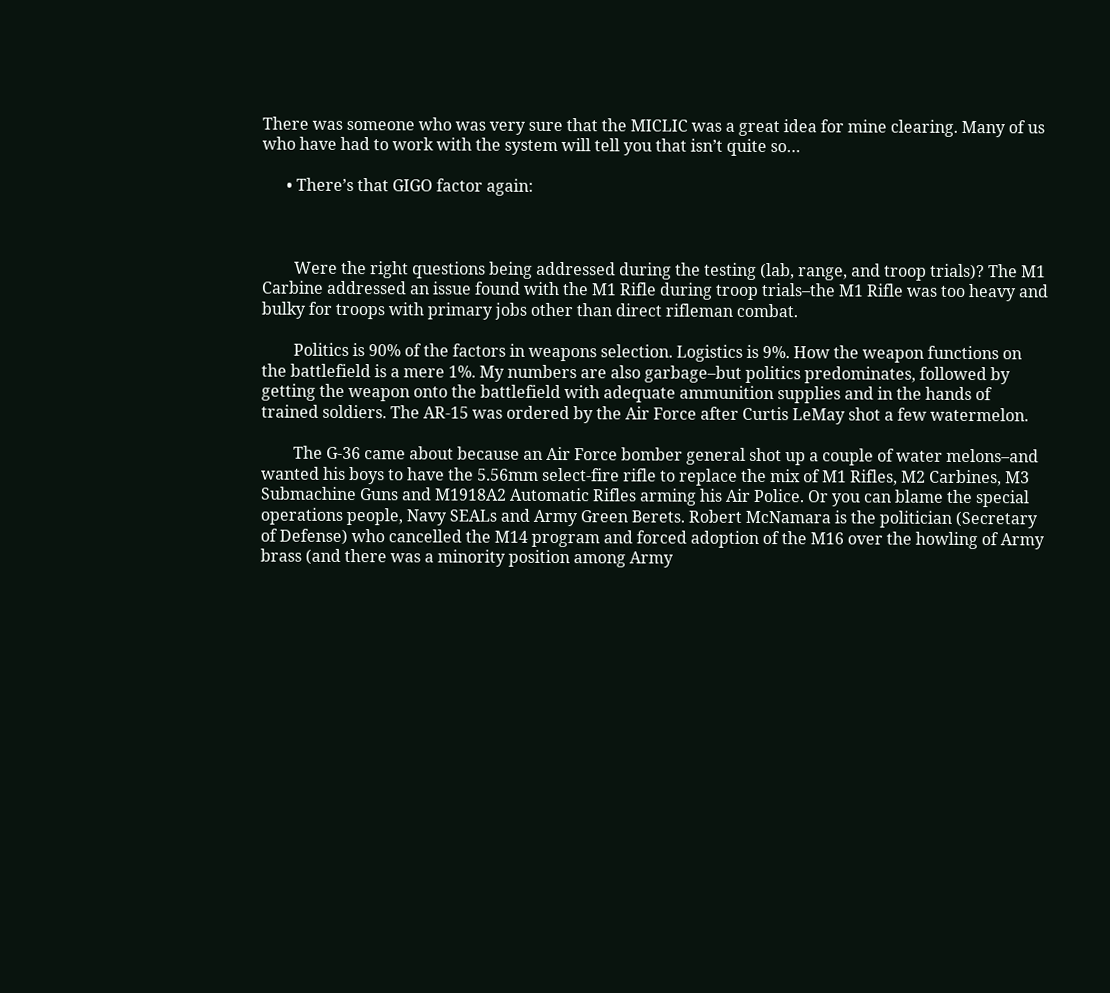There was someone who was very sure that the MICLIC was a great idea for mine clearing. Many of us who have had to work with the system will tell you that isn’t quite so…

      • There’s that GIGO factor again:



        Were the right questions being addressed during the testing (lab, range, and troop trials)? The M1 Carbine addressed an issue found with the M1 Rifle during troop trials–the M1 Rifle was too heavy and bulky for troops with primary jobs other than direct rifleman combat.

        Politics is 90% of the factors in weapons selection. Logistics is 9%. How the weapon functions on the battlefield is a mere 1%. My numbers are also garbage–but politics predominates, followed by getting the weapon onto the battlefield with adequate ammunition supplies and in the hands of trained soldiers. The AR-15 was ordered by the Air Force after Curtis LeMay shot a few watermelon.

        The G-36 came about because an Air Force bomber general shot up a couple of water melons–and wanted his boys to have the 5.56mm select-fire rifle to replace the mix of M1 Rifles, M2 Carbines, M3 Submachine Guns and M1918A2 Automatic Rifles arming his Air Police. Or you can blame the special operations people, Navy SEALs and Army Green Berets. Robert McNamara is the politician (Secretary of Defense) who cancelled the M14 program and forced adoption of the M16 over the howling of Army brass (and there was a minority position among Army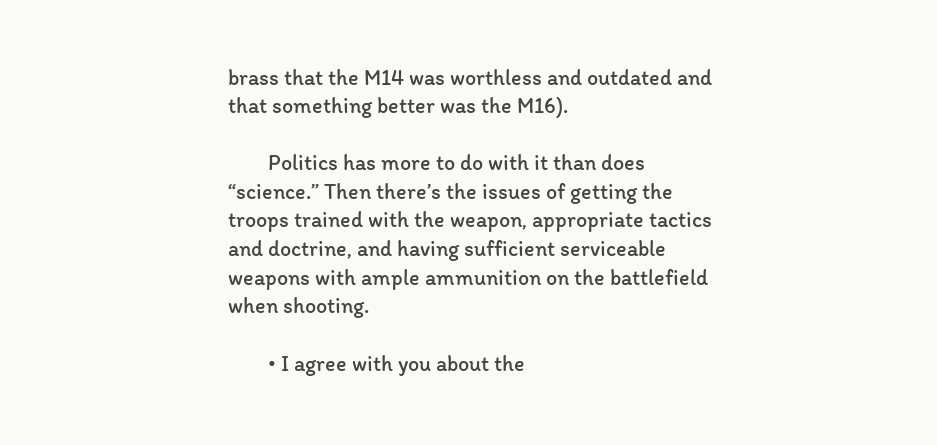brass that the M14 was worthless and outdated and that something better was the M16).

        Politics has more to do with it than does “science.” Then there’s the issues of getting the troops trained with the weapon, appropriate tactics and doctrine, and having sufficient serviceable weapons with ample ammunition on the battlefield when shooting.

        • I agree with you about the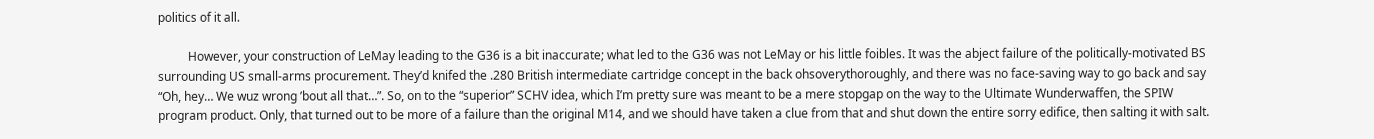politics of it all.

          However, your construction of LeMay leading to the G36 is a bit inaccurate; what led to the G36 was not LeMay or his little foibles. It was the abject failure of the politically-motivated BS surrounding US small-arms procurement. They’d knifed the .280 British intermediate cartridge concept in the back ohsoverythoroughly, and there was no face-saving way to go back and say “Oh, hey… We wuz wrong ’bout all that…”. So, on to the “superior” SCHV idea, which I’m pretty sure was meant to be a mere stopgap on the way to the Ultimate Wunderwaffen, the SPIW program product. Only, that turned out to be more of a failure than the original M14, and we should have taken a clue from that and shut down the entire sorry edifice, then salting it with salt.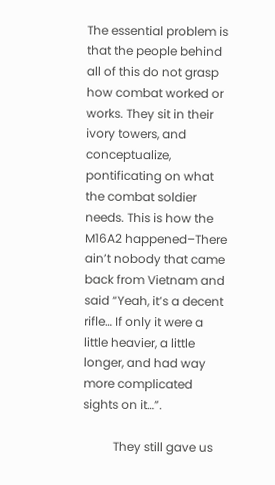The essential problem is that the people behind all of this do not grasp how combat worked or works. They sit in their ivory towers, and conceptualize, pontificating on what the combat soldier needs. This is how the M16A2 happened–There ain’t nobody that came back from Vietnam and said “Yeah, it’s a decent rifle… If only it were a little heavier, a little longer, and had way more complicated sights on it…”.

          They still gave us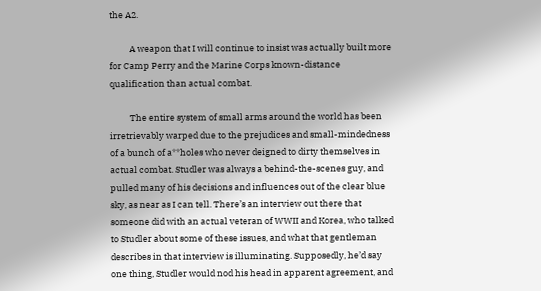the A2.

          A weapon that I will continue to insist was actually built more for Camp Perry and the Marine Corps known-distance qualification than actual combat.

          The entire system of small arms around the world has been irretrievably warped due to the prejudices and small-mindedness of a bunch of a**holes who never deigned to dirty themselves in actual combat. Studler was always a behind-the-scenes guy, and pulled many of his decisions and influences out of the clear blue sky, as near as I can tell. There’s an interview out there that someone did with an actual veteran of WWII and Korea, who talked to Studler about some of these issues, and what that gentleman describes in that interview is illuminating. Supposedly, he’d say one thing, Studler would nod his head in apparent agreement, and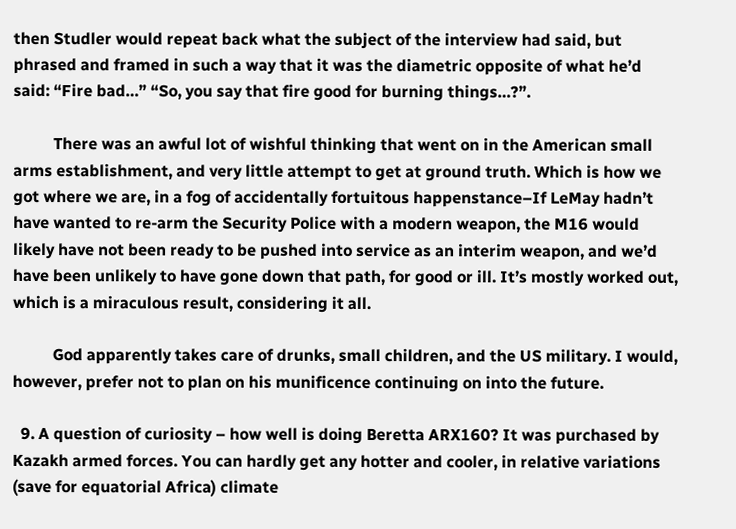then Studler would repeat back what the subject of the interview had said, but phrased and framed in such a way that it was the diametric opposite of what he’d said: “Fire bad…” “So, you say that fire good for burning things…?”.

          There was an awful lot of wishful thinking that went on in the American small arms establishment, and very little attempt to get at ground truth. Which is how we got where we are, in a fog of accidentally fortuitous happenstance–If LeMay hadn’t have wanted to re-arm the Security Police with a modern weapon, the M16 would likely have not been ready to be pushed into service as an interim weapon, and we’d have been unlikely to have gone down that path, for good or ill. It’s mostly worked out, which is a miraculous result, considering it all.

          God apparently takes care of drunks, small children, and the US military. I would, however, prefer not to plan on his munificence continuing on into the future.

  9. A question of curiosity – how well is doing Beretta ARX160? It was purchased by Kazakh armed forces. You can hardly get any hotter and cooler, in relative variations (save for equatorial Africa) climate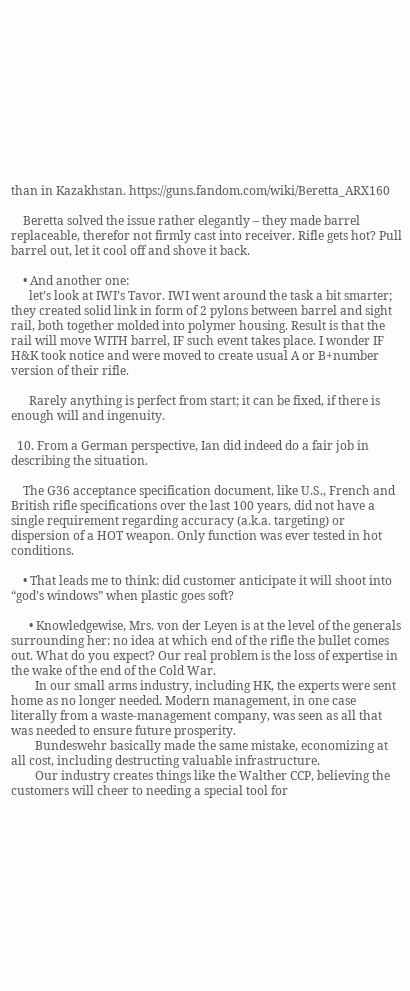than in Kazakhstan. https://guns.fandom.com/wiki/Beretta_ARX160

    Beretta solved the issue rather elegantly – they made barrel replaceable, therefor not firmly cast into receiver. Rifle gets hot? Pull barrel out, let it cool off and shove it back.

    • And another one:
      let’s look at IWI’s Tavor. IWI went around the task a bit smarter; they created solid link in form of 2 pylons between barrel and sight rail, both together molded into polymer housing. Result is that the rail will move WITH barrel, IF such event takes place. I wonder IF H&K took notice and were moved to create usual A or B+number version of their rifle.

      Rarely anything is perfect from start; it can be fixed, if there is enough will and ingenuity.

  10. From a German perspective, Ian did indeed do a fair job in describing the situation.

    The G36 acceptance specification document, like U.S., French and British rifle specifications over the last 100 years, did not have a single requirement regarding accuracy (a.k.a. targeting) or dispersion of a HOT weapon. Only function was ever tested in hot conditions.

    • That leads me to think: did customer anticipate it will shoot into “god’s windows” when plastic goes soft?

      • Knowledgewise, Mrs. von der Leyen is at the level of the generals surrounding her: no idea at which end of the rifle the bullet comes out. What do you expect? Our real problem is the loss of expertise in the wake of the end of the Cold War.
        In our small arms industry, including HK, the experts were sent home as no longer needed. Modern management, in one case literally from a waste-management company, was seen as all that was needed to ensure future prosperity.
        Bundeswehr basically made the same mistake, economizing at all cost, including destructing valuable infrastructure.
        Our industry creates things like the Walther CCP, believing the customers will cheer to needing a special tool for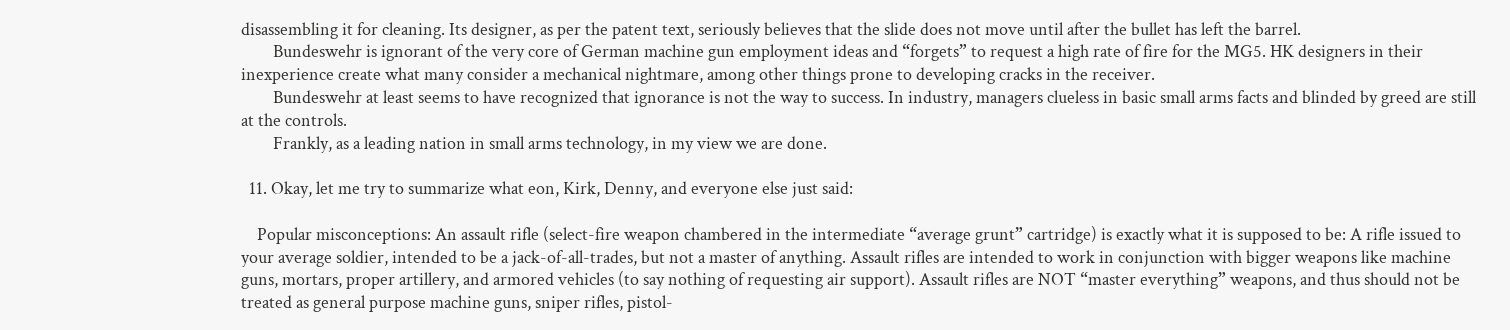disassembling it for cleaning. Its designer, as per the patent text, seriously believes that the slide does not move until after the bullet has left the barrel.
        Bundeswehr is ignorant of the very core of German machine gun employment ideas and “forgets” to request a high rate of fire for the MG5. HK designers in their inexperience create what many consider a mechanical nightmare, among other things prone to developing cracks in the receiver.
        Bundeswehr at least seems to have recognized that ignorance is not the way to success. In industry, managers clueless in basic small arms facts and blinded by greed are still at the controls.
        Frankly, as a leading nation in small arms technology, in my view we are done.

  11. Okay, let me try to summarize what eon, Kirk, Denny, and everyone else just said:

    Popular misconceptions: An assault rifle (select-fire weapon chambered in the intermediate “average grunt” cartridge) is exactly what it is supposed to be: A rifle issued to your average soldier, intended to be a jack-of-all-trades, but not a master of anything. Assault rifles are intended to work in conjunction with bigger weapons like machine guns, mortars, proper artillery, and armored vehicles (to say nothing of requesting air support). Assault rifles are NOT “master everything” weapons, and thus should not be treated as general purpose machine guns, sniper rifles, pistol-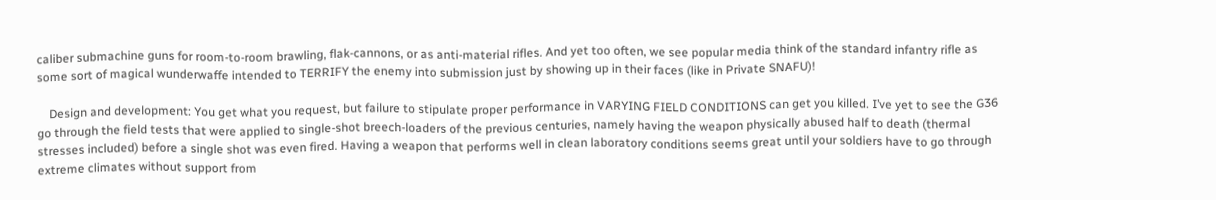caliber submachine guns for room-to-room brawling, flak-cannons, or as anti-material rifles. And yet too often, we see popular media think of the standard infantry rifle as some sort of magical wunderwaffe intended to TERRIFY the enemy into submission just by showing up in their faces (like in Private SNAFU)!

    Design and development: You get what you request, but failure to stipulate proper performance in VARYING FIELD CONDITIONS can get you killed. I’ve yet to see the G36 go through the field tests that were applied to single-shot breech-loaders of the previous centuries, namely having the weapon physically abused half to death (thermal stresses included) before a single shot was even fired. Having a weapon that performs well in clean laboratory conditions seems great until your soldiers have to go through extreme climates without support from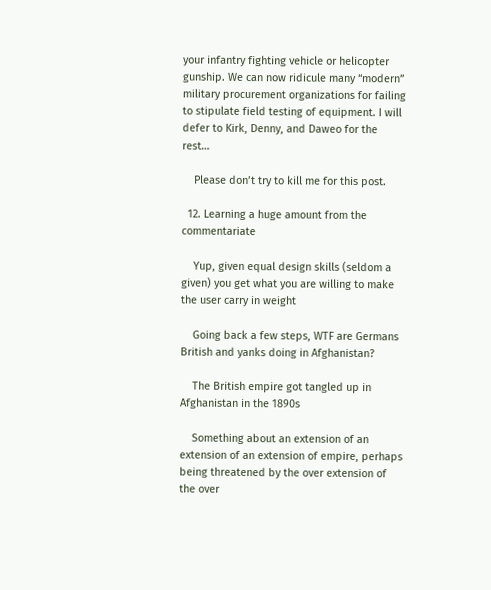your infantry fighting vehicle or helicopter gunship. We can now ridicule many “modern” military procurement organizations for failing to stipulate field testing of equipment. I will defer to Kirk, Denny, and Daweo for the rest…

    Please don’t try to kill me for this post.

  12. Learning a huge amount from the commentariate

    Yup, given equal design skills (seldom a given) you get what you are willing to make the user carry in weight

    Going back a few steps, WTF are Germans British and yanks doing in Afghanistan?

    The British empire got tangled up in Afghanistan in the 1890s

    Something about an extension of an extension of an extension of empire, perhaps being threatened by the over extension of the over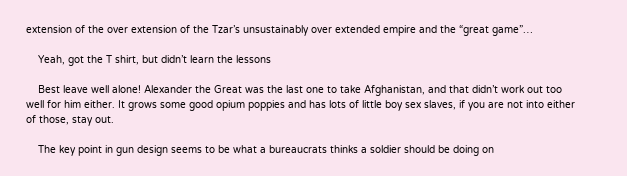extension of the over extension of the Tzar’s unsustainably over extended empire and the “great game”…

    Yeah, got the T shirt, but didn’t learn the lessons

    Best leave well alone! Alexander the Great was the last one to take Afghanistan, and that didn’t work out too well for him either. It grows some good opium poppies and has lots of little boy sex slaves, if you are not into either of those, stay out.

    The key point in gun design seems to be what a bureaucrats thinks a soldier should be doing on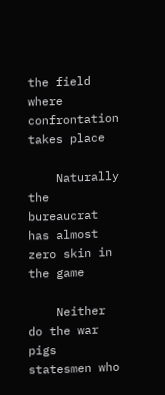the field where confrontation takes place

    Naturally the bureaucrat has almost zero skin in the game

    Neither do the war pigs statesmen who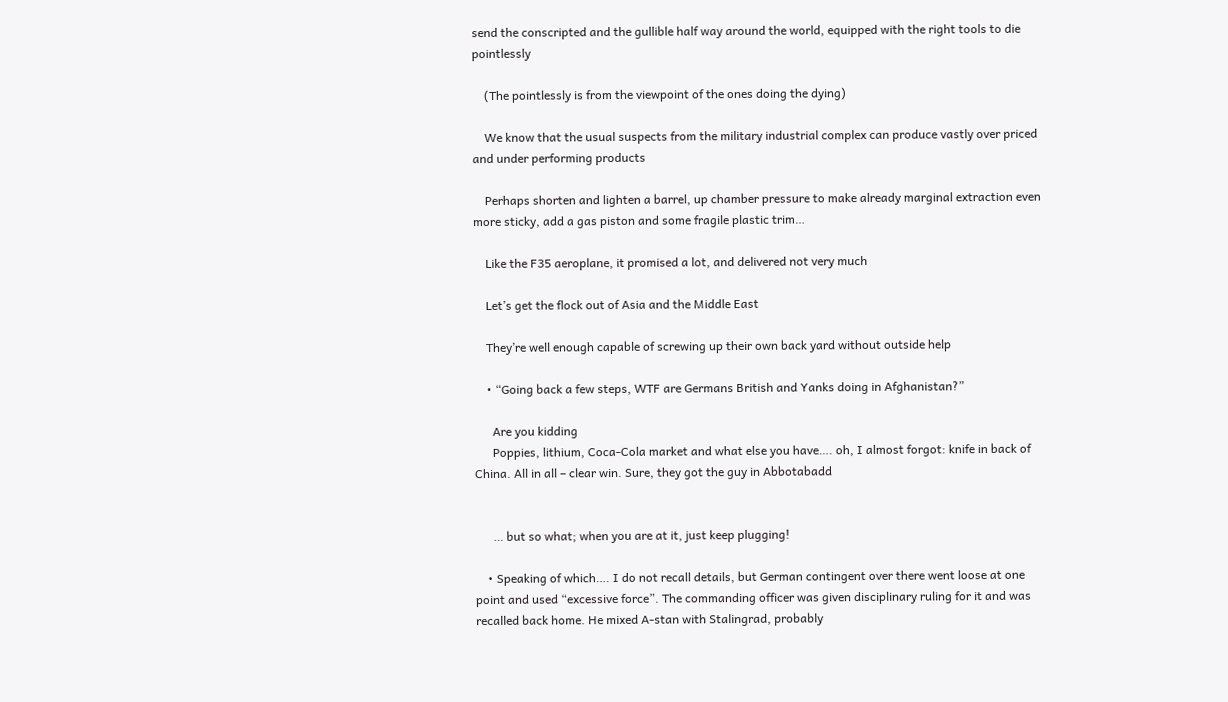send the conscripted and the gullible half way around the world, equipped with the right tools to die pointlessly

    (The pointlessly is from the viewpoint of the ones doing the dying)

    We know that the usual suspects from the military industrial complex can produce vastly over priced and under performing products

    Perhaps shorten and lighten a barrel, up chamber pressure to make already marginal extraction even more sticky, add a gas piston and some fragile plastic trim…

    Like the F35 aeroplane, it promised a lot, and delivered not very much

    Let’s get the flock out of Asia and the Middle East

    They’re well enough capable of screwing up their own back yard without outside help

    • “Going back a few steps, WTF are Germans British and Yanks doing in Afghanistan?”

      Are you kidding
      Poppies, lithium, Coca-Cola market and what else you have…. oh, I almost forgot: knife in back of China. All in all – clear win. Sure, they got the guy in Abbotabadd


      … but so what; when you are at it, just keep plugging!

    • Speaking of which…. I do not recall details, but German contingent over there went loose at one point and used “excessive force”. The commanding officer was given disciplinary ruling for it and was recalled back home. He mixed A-stan with Stalingrad, probably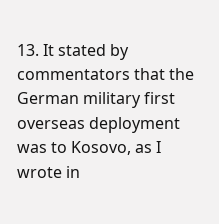13. It stated by commentators that the German military first overseas deployment was to Kosovo, as I wrote in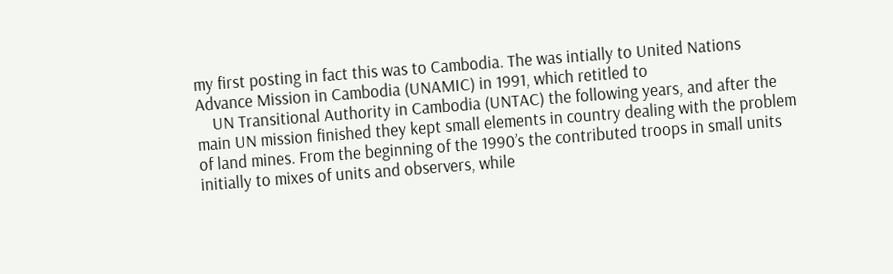my first posting in fact this was to Cambodia. The was intially to United Nations Advance Mission in Cambodia (UNAMIC) in 1991, which retitled to
    UN Transitional Authority in Cambodia (UNTAC) the following years, and after the main UN mission finished they kept small elements in country dealing with the problem of land mines. From the beginning of the 1990’s the contributed troops in small units initially to mixes of units and observers, while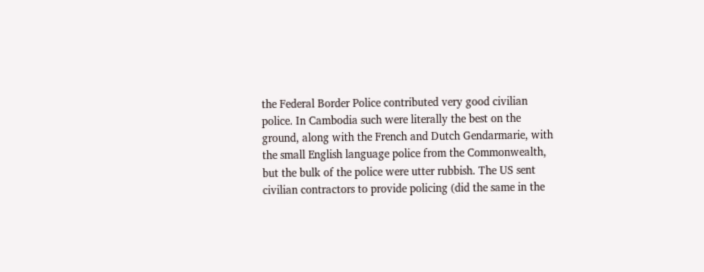the Federal Border Police contributed very good civilian police. In Cambodia such were literally the best on the ground, along with the French and Dutch Gendarmarie, with the small English language police from the Commonwealth, but the bulk of the police were utter rubbish. The US sent civilian contractors to provide policing (did the same in the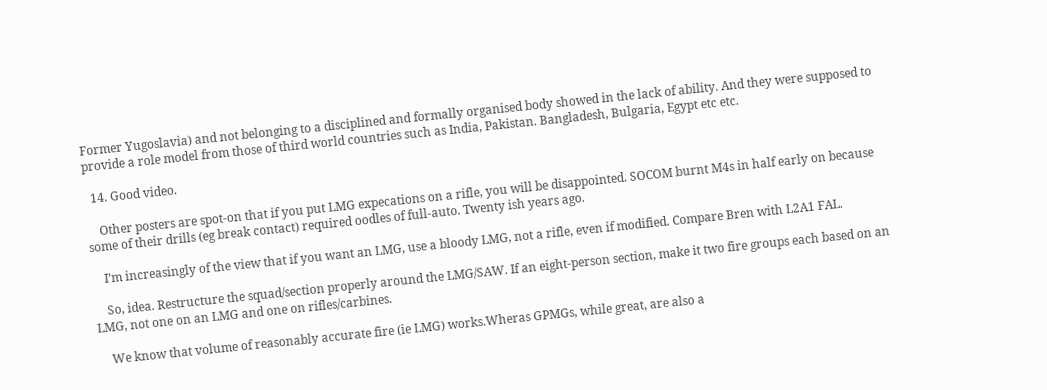Former Yugoslavia) and not belonging to a disciplined and formally organised body showed in the lack of ability. And they were supposed to provide a role model from those of third world countries such as India, Pakistan. Bangladesh, Bulgaria, Egypt etc etc.

  14. Good video.

    Other posters are spot-on that if you put LMG expecations on a rifle, you will be disappointed. SOCOM burnt M4s in half early on because some of their drills (eg break contact) required oodles of full-auto. Twenty ish years ago.

    I’m increasingly of the view that if you want an LMG, use a bloody LMG, not a rifle, even if modified. Compare Bren with L2A1 FAL.

    So, idea. Restructure the squad/section properly around the LMG/SAW. If an eight-person section, make it two fire groups each based on an LMG, not one on an LMG and one on rifles/carbines.

    We know that volume of reasonably accurate fire (ie LMG) works.Wheras GPMGs, while great, are also a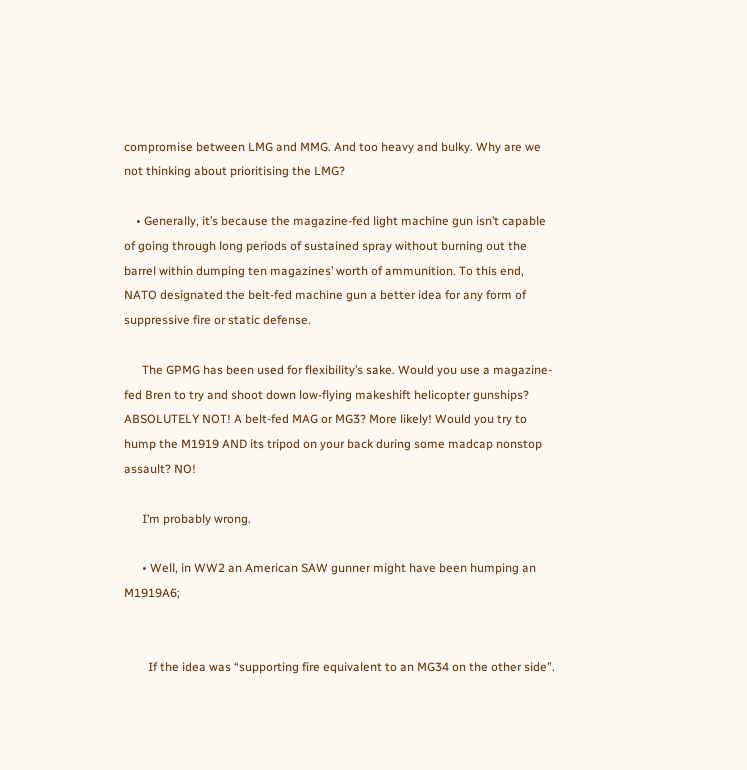compromise between LMG and MMG. And too heavy and bulky. Why are we not thinking about prioritising the LMG?

    • Generally, it’s because the magazine-fed light machine gun isn’t capable of going through long periods of sustained spray without burning out the barrel within dumping ten magazines’ worth of ammunition. To this end, NATO designated the belt-fed machine gun a better idea for any form of suppressive fire or static defense.

      The GPMG has been used for flexibility’s sake. Would you use a magazine-fed Bren to try and shoot down low-flying makeshift helicopter gunships? ABSOLUTELY NOT! A belt-fed MAG or MG3? More likely! Would you try to hump the M1919 AND its tripod on your back during some madcap nonstop assault? NO!

      I’m probably wrong.

      • Well, in WW2 an American SAW gunner might have been humping an M1919A6;


        If the idea was “supporting fire equivalent to an MG34 on the other side”.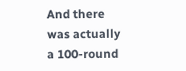And there was actually a 100-round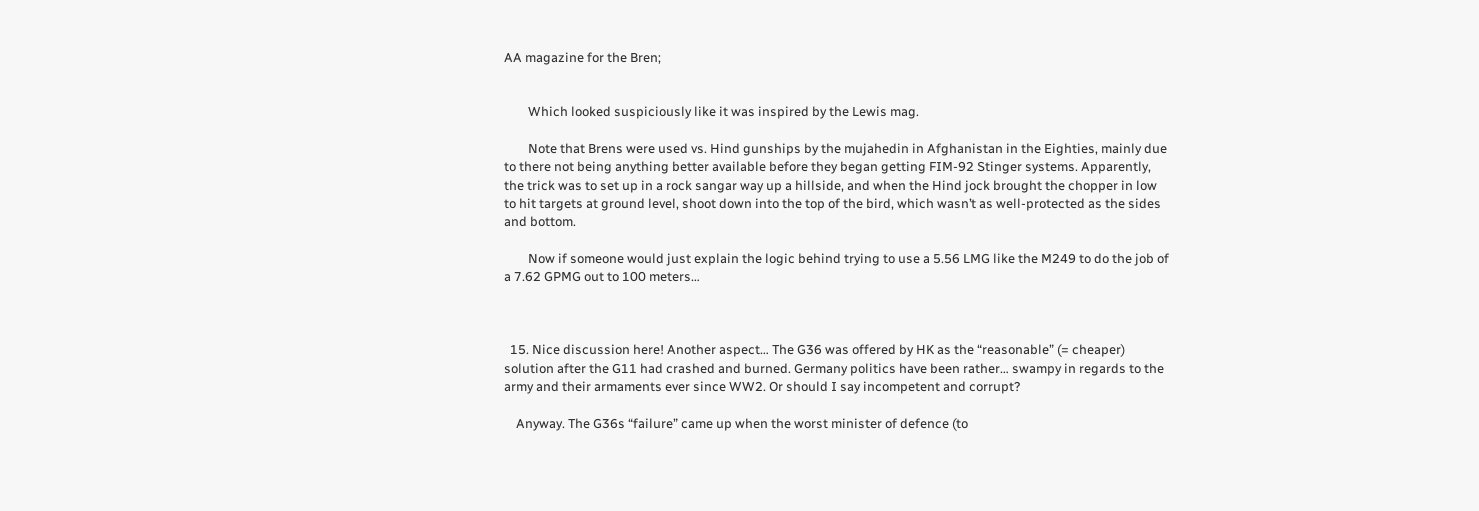AA magazine for the Bren;


        Which looked suspiciously like it was inspired by the Lewis mag.

        Note that Brens were used vs. Hind gunships by the mujahedin in Afghanistan in the Eighties, mainly due to there not being anything better available before they began getting FIM-92 Stinger systems. Apparently, the trick was to set up in a rock sangar way up a hillside, and when the Hind jock brought the chopper in low to hit targets at ground level, shoot down into the top of the bird, which wasn’t as well-protected as the sides and bottom.

        Now if someone would just explain the logic behind trying to use a 5.56 LMG like the M249 to do the job of a 7.62 GPMG out to 100 meters…



  15. Nice discussion here! Another aspect… The G36 was offered by HK as the “reasonable” (= cheaper) solution after the G11 had crashed and burned. Germany politics have been rather… swampy in regards to the army and their armaments ever since WW2. Or should I say incompetent and corrupt?

    Anyway. The G36s “failure” came up when the worst minister of defence (to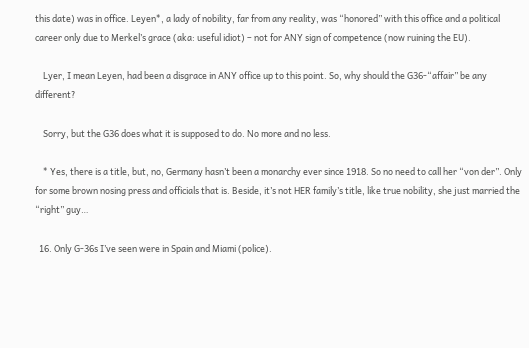this date) was in office. Leyen*, a lady of nobility, far from any reality, was “honored” with this office and a political career only due to Merkel’s grace (aka: useful idiot) – not for ANY sign of competence (now ruining the EU).

    Lyer, I mean Leyen, had been a disgrace in ANY office up to this point. So, why should the G36-“affair” be any different?

    Sorry, but the G36 does what it is supposed to do. No more and no less.

    * Yes, there is a title, but, no, Germany hasn’t been a monarchy ever since 1918. So no need to call her “von der”. Only for some brown nosing press and officials that is. Beside, it’s not HER family’s title, like true nobility, she just married the “right” guy…

  16. Only G-36s I’ve seen were in Spain and Miami (police).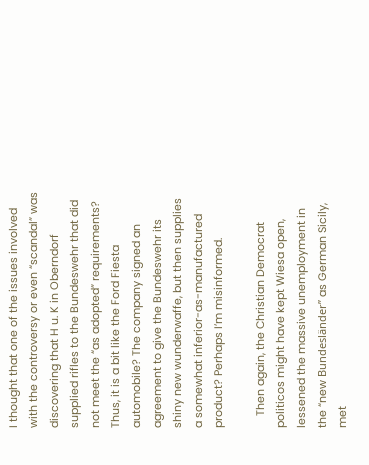I thought that one of the issues involved with the controversy or even “scandal” was discovering that H u. K in Oberndorf supplied rifles to the Bundeswehr that did not meet the “as adopted” requirements? Thus, it is a bit like the Ford Fiesta automobile? The company signed an agreement to give the Bundeswehr its shiny new wunderwaffe, but then supplies a somewhat inferior-as-manufactured product? Perhaps I’m misinformed.

    Then again, the Christian Democrat politicos might have kept Wiesa open, lessened the massive unemployment in the “new Bundesländer” as German Sicily, met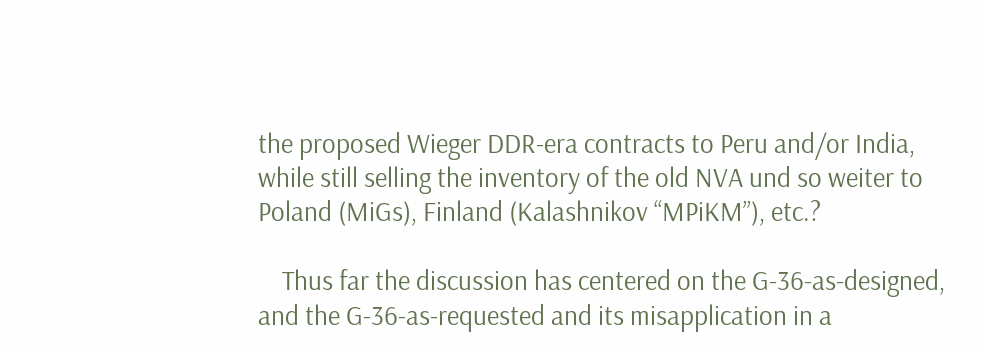the proposed Wieger DDR-era contracts to Peru and/or India, while still selling the inventory of the old NVA und so weiter to Poland (MiGs), Finland (Kalashnikov “MPiKM”), etc.?

    Thus far the discussion has centered on the G-36-as-designed, and the G-36-as-requested and its misapplication in a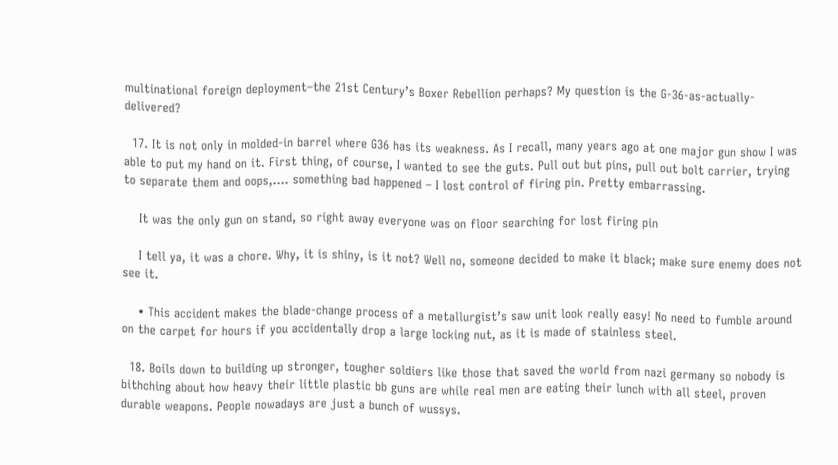multinational foreign deployment–the 21st Century’s Boxer Rebellion perhaps? My question is the G-36-as-actually-delivered?

  17. It is not only in molded-in barrel where G36 has its weakness. As I recall, many years ago at one major gun show I was able to put my hand on it. First thing, of course, I wanted to see the guts. Pull out but pins, pull out bolt carrier, trying to separate them and oops,…. something bad happened – I lost control of firing pin. Pretty embarrassing.

    It was the only gun on stand, so right away everyone was on floor searching for lost firing pin

    I tell ya, it was a chore. Why, it is shiny, is it not? Well no, someone decided to make it black; make sure enemy does not see it.

    • This accident makes the blade-change process of a metallurgist’s saw unit look really easy! No need to fumble around on the carpet for hours if you accidentally drop a large locking nut, as it is made of stainless steel.

  18. Boils down to building up stronger, tougher soldiers like those that saved the world from nazi germany so nobody is bithching about how heavy their little plastic bb guns are while real men are eating their lunch with all steel, proven durable weapons. People nowadays are just a bunch of wussys.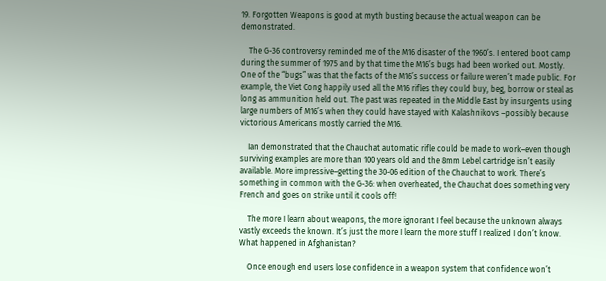19. Forgotten Weapons is good at myth busting because the actual weapon can be demonstrated.

    The G-36 controversy reminded me of the M16 disaster of the 1960’s. I entered boot camp during the summer of 1975 and by that time the M16’s bugs had been worked out. Mostly. One of the “bugs” was that the facts of the M16’s success or failure weren’t made public. For example, the Viet Cong happily used all the M16 rifles they could buy, beg, borrow or steal as long as ammunition held out. The past was repeated in the Middle East by insurgents using large numbers of M16’s when they could have stayed with Kalashnikovs –possibly because victorious Americans mostly carried the M16.

    Ian demonstrated that the Chauchat automatic rifle could be made to work–even though surviving examples are more than 100 years old and the 8mm Lebel cartridge isn’t easily available. More impressive–getting the 30-06 edition of the Chauchat to work. There’s something in common with the G-36: when overheated, the Chauchat does something very French and goes on strike until it cools off!

    The more I learn about weapons, the more ignorant I feel because the unknown always vastly exceeds the known. It’s just the more I learn the more stuff I realized I don’t know. What happened in Afghanistan?

    Once enough end users lose confidence in a weapon system that confidence won’t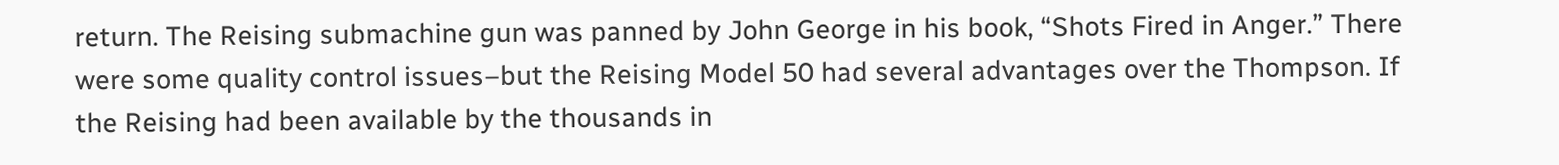return. The Reising submachine gun was panned by John George in his book, “Shots Fired in Anger.” There were some quality control issues–but the Reising Model 50 had several advantages over the Thompson. If the Reising had been available by the thousands in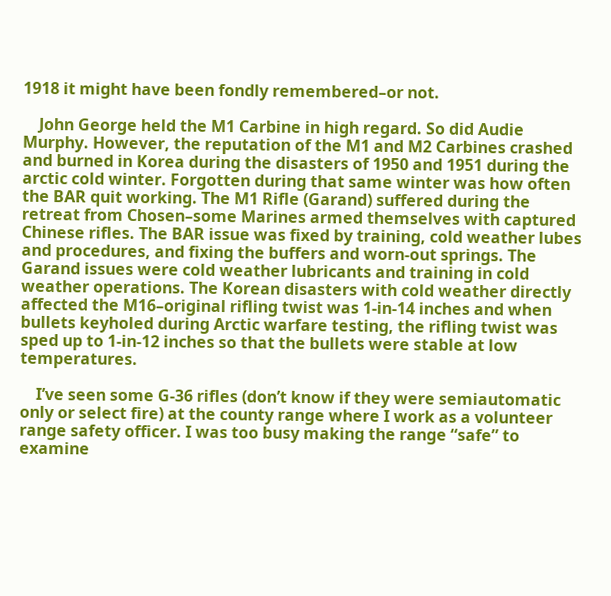1918 it might have been fondly remembered–or not.

    John George held the M1 Carbine in high regard. So did Audie Murphy. However, the reputation of the M1 and M2 Carbines crashed and burned in Korea during the disasters of 1950 and 1951 during the arctic cold winter. Forgotten during that same winter was how often the BAR quit working. The M1 Rifle (Garand) suffered during the retreat from Chosen–some Marines armed themselves with captured Chinese rifles. The BAR issue was fixed by training, cold weather lubes and procedures, and fixing the buffers and worn-out springs. The Garand issues were cold weather lubricants and training in cold weather operations. The Korean disasters with cold weather directly affected the M16–original rifling twist was 1-in-14 inches and when bullets keyholed during Arctic warfare testing, the rifling twist was sped up to 1-in-12 inches so that the bullets were stable at low temperatures.

    I’ve seen some G-36 rifles (don’t know if they were semiautomatic only or select fire) at the county range where I work as a volunteer range safety officer. I was too busy making the range “safe” to examine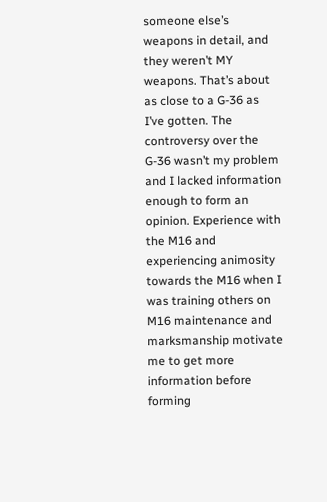someone else’s weapons in detail, and they weren’t MY weapons. That’s about as close to a G-36 as I’ve gotten. The controversy over the G-36 wasn’t my problem and I lacked information enough to form an opinion. Experience with the M16 and experiencing animosity towards the M16 when I was training others on M16 maintenance and marksmanship motivate me to get more information before forming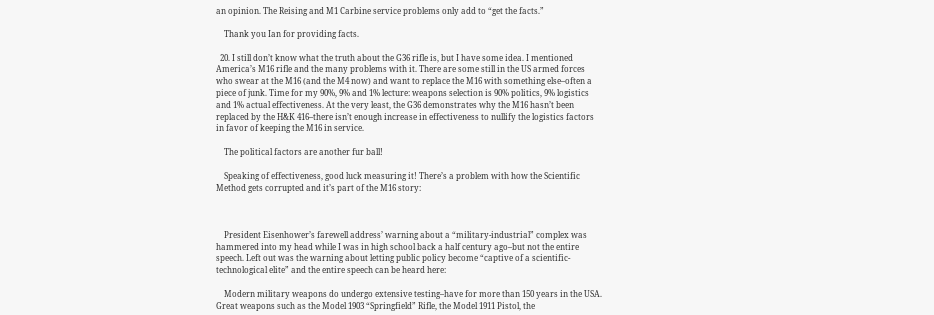an opinion. The Reising and M1 Carbine service problems only add to “get the facts.”

    Thank you Ian for providing facts.

  20. I still don’t know what the truth about the G36 rifle is, but I have some idea. I mentioned America’s M16 rifle and the many problems with it. There are some still in the US armed forces who swear at the M16 (and the M4 now) and want to replace the M16 with something else–often a piece of junk. Time for my 90%, 9% and 1% lecture: weapons selection is 90% politics, 9% logistics and 1% actual effectiveness. At the very least, the G36 demonstrates why the M16 hasn’t been replaced by the H&K 416–there isn’t enough increase in effectiveness to nullify the logistics factors in favor of keeping the M16 in service.

    The political factors are another fur ball!

    Speaking of effectiveness, good luck measuring it! There’s a problem with how the Scientific Method gets corrupted and it’s part of the M16 story:



    President Eisenhower’s farewell address’ warning about a “military-industrial” complex was hammered into my head while I was in high school back a half century ago–but not the entire speech. Left out was the warning about letting public policy become “captive of a scientific-technological elite” and the entire speech can be heard here:

    Modern military weapons do undergo extensive testing–have for more than 150 years in the USA. Great weapons such as the Model 1903 “Springfield” Rifle, the Model 1911 Pistol, the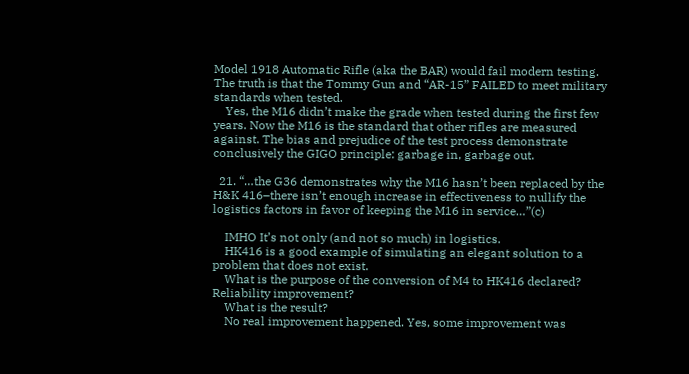Model 1918 Automatic Rifle (aka the BAR) would fail modern testing. The truth is that the Tommy Gun and “AR-15” FAILED to meet military standards when tested.
    Yes, the M16 didn’t make the grade when tested during the first few years. Now the M16 is the standard that other rifles are measured against. The bias and prejudice of the test process demonstrate conclusively the GIGO principle: garbage in, garbage out.

  21. “…the G36 demonstrates why the M16 hasn’t been replaced by the H&K 416–there isn’t enough increase in effectiveness to nullify the logistics factors in favor of keeping the M16 in service…”(c)

    IMHO It’s not only (and not so much) in logistics.
    HK416 is a good example of simulating an elegant solution to a problem that does not exist.
    What is the purpose of the conversion of M4 to HK416 declared? Reliability improvement?
    What is the result?
    No real improvement happened. Yes, some improvement was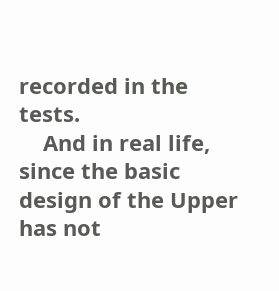recorded in the tests.
    And in real life, since the basic design of the Upper has not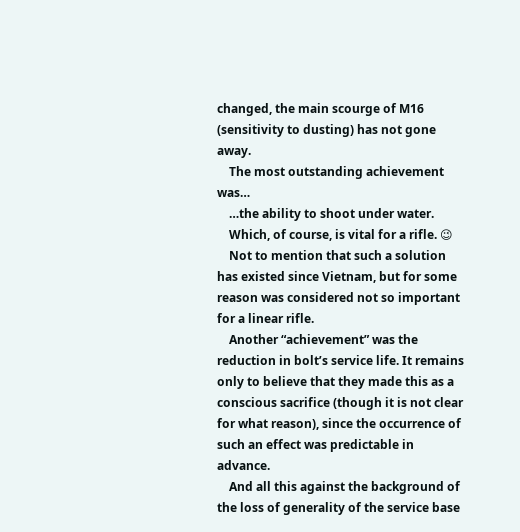changed, the main scourge of M16 (sensitivity to dusting) has not gone away.
    The most outstanding achievement was…
    …the ability to shoot under water.
    Which, of course, is vital for a rifle. 😉
    Not to mention that such a solution has existed since Vietnam, but for some reason was considered not so important for a linear rifle.
    Another “achievement” was the reduction in bolt’s service life. It remains only to believe that they made this as a conscious sacrifice (though it is not clear for what reason), since the occurrence of such an effect was predictable in advance.
    And all this against the background of the loss of generality of the service base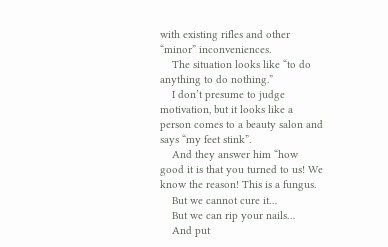with existing rifles and other “minor” inconveniences.
    The situation looks like “to do anything to do nothing.”
    I don’t presume to judge motivation, but it looks like a person comes to a beauty salon and says “my feet stink”.
    And they answer him “how good it is that you turned to us! We know the reason! This is a fungus.
    But we cannot cure it…
    But we can rip your nails…
    And put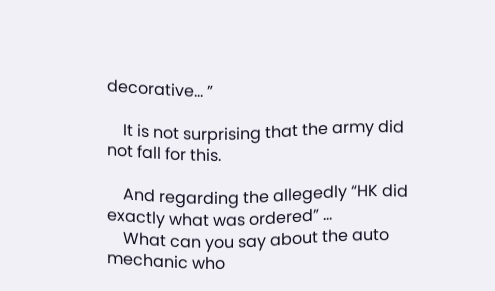decorative… ”

    It is not surprising that the army did not fall for this.

    And regarding the allegedly “HK did exactly what was ordered” …
    What can you say about the auto mechanic who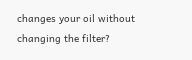changes your oil without changing the filter?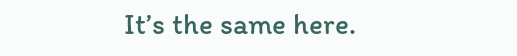It’s the same here.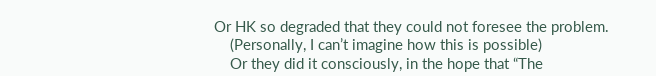Or HK so degraded that they could not foresee the problem.
    (Personally, I can’t imagine how this is possible)
    Or they did it consciously, in the hope that “The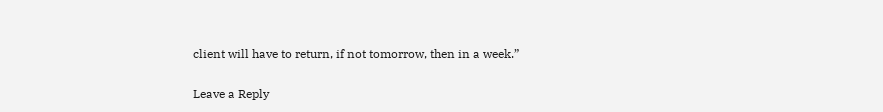client will have to return, if not tomorrow, then in a week.”

Leave a Reply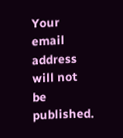Your email address will not be published.